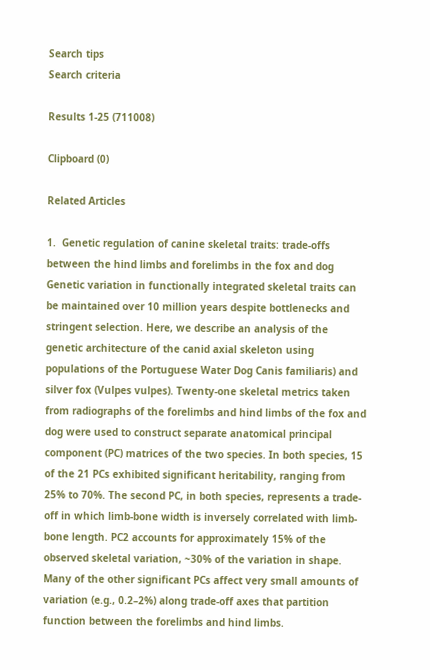Search tips
Search criteria

Results 1-25 (711008)

Clipboard (0)

Related Articles

1.  Genetic regulation of canine skeletal traits: trade-offs between the hind limbs and forelimbs in the fox and dog
Genetic variation in functionally integrated skeletal traits can be maintained over 10 million years despite bottlenecks and stringent selection. Here, we describe an analysis of the genetic architecture of the canid axial skeleton using populations of the Portuguese Water Dog Canis familiaris) and silver fox (Vulpes vulpes). Twenty-one skeletal metrics taken from radiographs of the forelimbs and hind limbs of the fox and dog were used to construct separate anatomical principal component (PC) matrices of the two species. In both species, 15 of the 21 PCs exhibited significant heritability, ranging from 25% to 70%. The second PC, in both species, represents a trade-off in which limb-bone width is inversely correlated with limb-bone length. PC2 accounts for approximately 15% of the observed skeletal variation, ~30% of the variation in shape. Many of the other significant PCs affect very small amounts of variation (e.g., 0.2–2%) along trade-off axes that partition function between the forelimbs and hind limbs.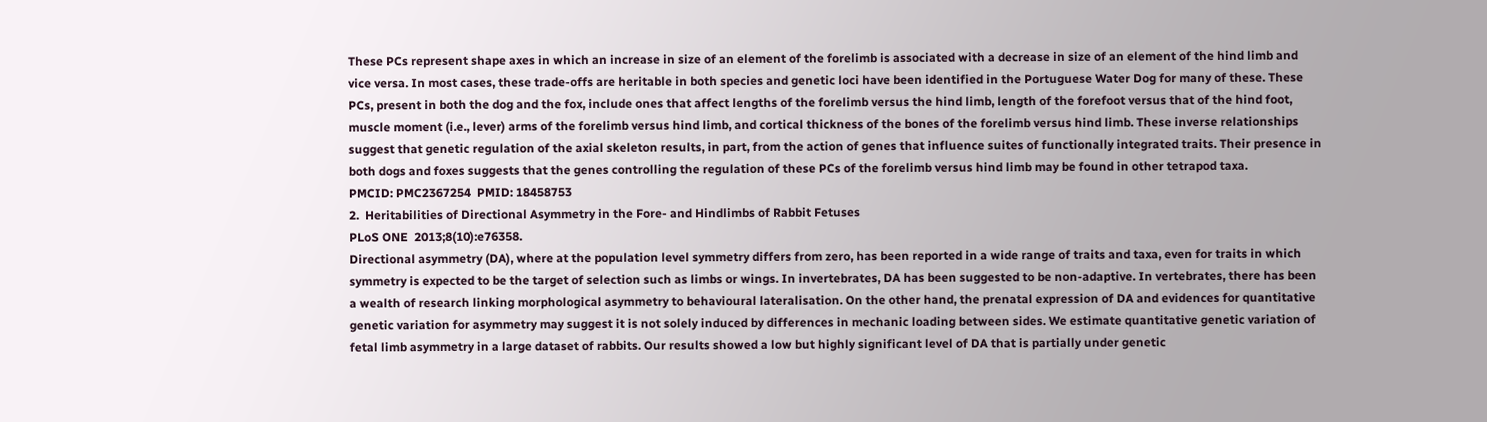These PCs represent shape axes in which an increase in size of an element of the forelimb is associated with a decrease in size of an element of the hind limb and vice versa. In most cases, these trade-offs are heritable in both species and genetic loci have been identified in the Portuguese Water Dog for many of these. These PCs, present in both the dog and the fox, include ones that affect lengths of the forelimb versus the hind limb, length of the forefoot versus that of the hind foot, muscle moment (i.e., lever) arms of the forelimb versus hind limb, and cortical thickness of the bones of the forelimb versus hind limb. These inverse relationships suggest that genetic regulation of the axial skeleton results, in part, from the action of genes that influence suites of functionally integrated traits. Their presence in both dogs and foxes suggests that the genes controlling the regulation of these PCs of the forelimb versus hind limb may be found in other tetrapod taxa.
PMCID: PMC2367254  PMID: 18458753
2.  Heritabilities of Directional Asymmetry in the Fore- and Hindlimbs of Rabbit Fetuses
PLoS ONE  2013;8(10):e76358.
Directional asymmetry (DA), where at the population level symmetry differs from zero, has been reported in a wide range of traits and taxa, even for traits in which symmetry is expected to be the target of selection such as limbs or wings. In invertebrates, DA has been suggested to be non-adaptive. In vertebrates, there has been a wealth of research linking morphological asymmetry to behavioural lateralisation. On the other hand, the prenatal expression of DA and evidences for quantitative genetic variation for asymmetry may suggest it is not solely induced by differences in mechanic loading between sides. We estimate quantitative genetic variation of fetal limb asymmetry in a large dataset of rabbits. Our results showed a low but highly significant level of DA that is partially under genetic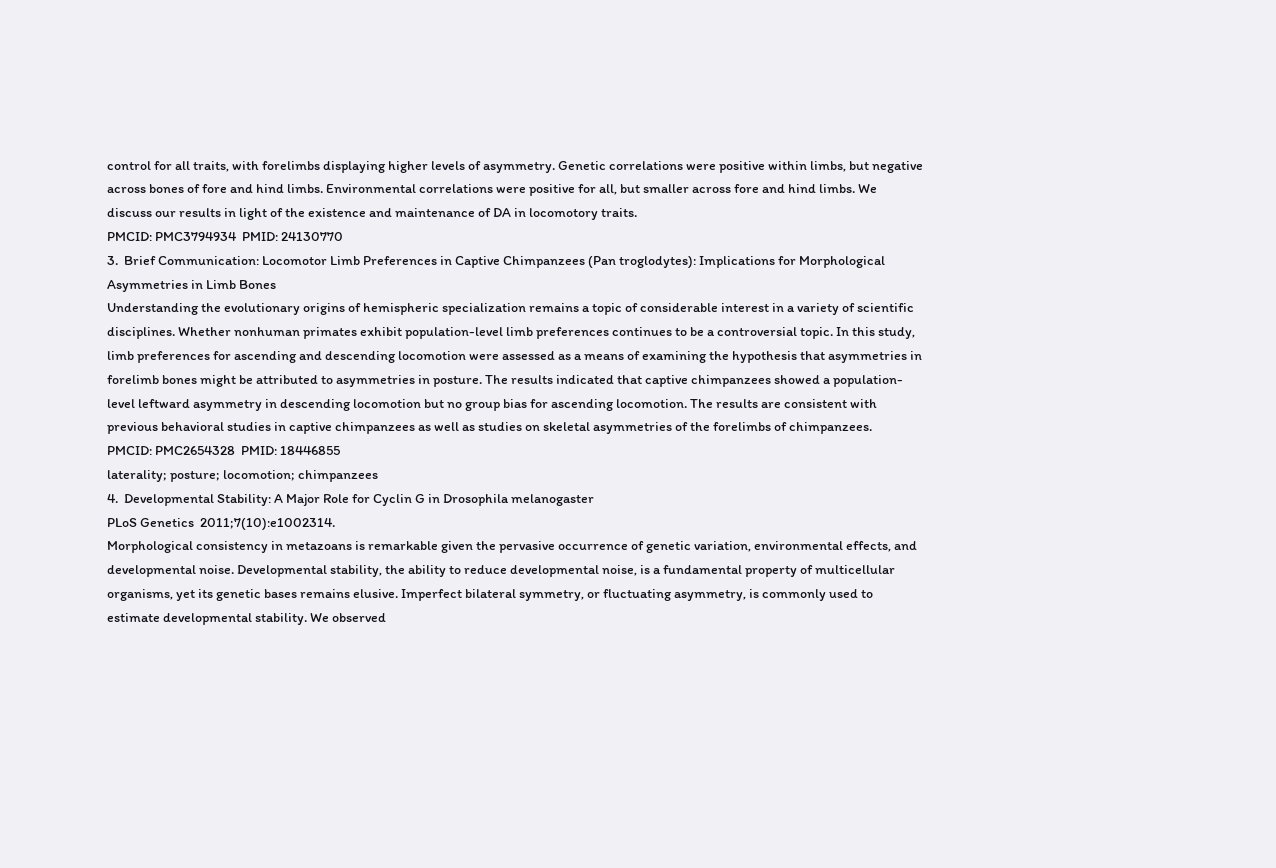control for all traits, with forelimbs displaying higher levels of asymmetry. Genetic correlations were positive within limbs, but negative across bones of fore and hind limbs. Environmental correlations were positive for all, but smaller across fore and hind limbs. We discuss our results in light of the existence and maintenance of DA in locomotory traits.
PMCID: PMC3794934  PMID: 24130770
3.  Brief Communication: Locomotor Limb Preferences in Captive Chimpanzees (Pan troglodytes): Implications for Morphological Asymmetries in Limb Bones
Understanding the evolutionary origins of hemispheric specialization remains a topic of considerable interest in a variety of scientific disciplines. Whether nonhuman primates exhibit population-level limb preferences continues to be a controversial topic. In this study, limb preferences for ascending and descending locomotion were assessed as a means of examining the hypothesis that asymmetries in forelimb bones might be attributed to asymmetries in posture. The results indicated that captive chimpanzees showed a population-level leftward asymmetry in descending locomotion but no group bias for ascending locomotion. The results are consistent with previous behavioral studies in captive chimpanzees as well as studies on skeletal asymmetries of the forelimbs of chimpanzees.
PMCID: PMC2654328  PMID: 18446855
laterality; posture; locomotion; chimpanzees
4.  Developmental Stability: A Major Role for Cyclin G in Drosophila melanogaster
PLoS Genetics  2011;7(10):e1002314.
Morphological consistency in metazoans is remarkable given the pervasive occurrence of genetic variation, environmental effects, and developmental noise. Developmental stability, the ability to reduce developmental noise, is a fundamental property of multicellular organisms, yet its genetic bases remains elusive. Imperfect bilateral symmetry, or fluctuating asymmetry, is commonly used to estimate developmental stability. We observed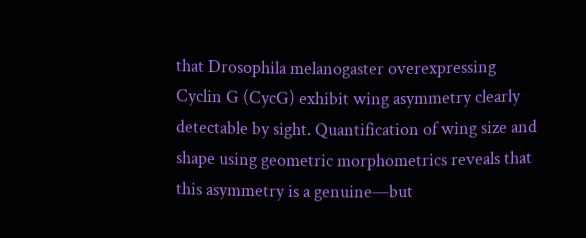that Drosophila melanogaster overexpressing Cyclin G (CycG) exhibit wing asymmetry clearly detectable by sight. Quantification of wing size and shape using geometric morphometrics reveals that this asymmetry is a genuine—but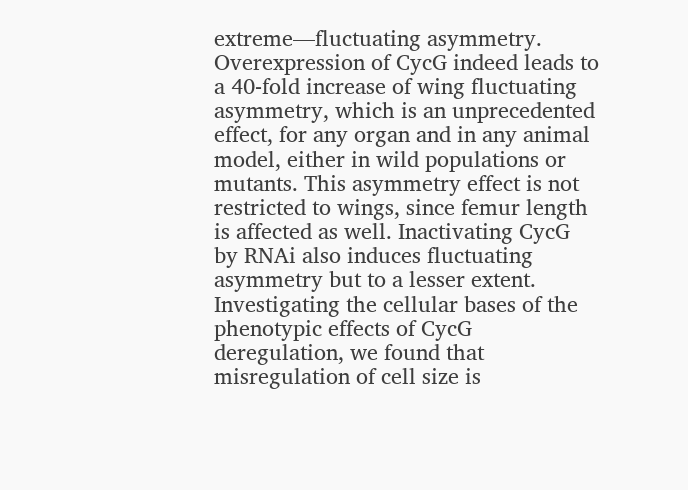extreme—fluctuating asymmetry. Overexpression of CycG indeed leads to a 40-fold increase of wing fluctuating asymmetry, which is an unprecedented effect, for any organ and in any animal model, either in wild populations or mutants. This asymmetry effect is not restricted to wings, since femur length is affected as well. Inactivating CycG by RNAi also induces fluctuating asymmetry but to a lesser extent. Investigating the cellular bases of the phenotypic effects of CycG deregulation, we found that misregulation of cell size is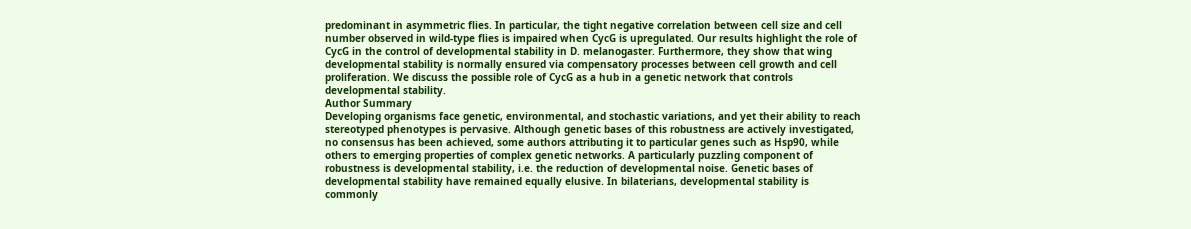predominant in asymmetric flies. In particular, the tight negative correlation between cell size and cell number observed in wild-type flies is impaired when CycG is upregulated. Our results highlight the role of CycG in the control of developmental stability in D. melanogaster. Furthermore, they show that wing developmental stability is normally ensured via compensatory processes between cell growth and cell proliferation. We discuss the possible role of CycG as a hub in a genetic network that controls developmental stability.
Author Summary
Developing organisms face genetic, environmental, and stochastic variations, and yet their ability to reach stereotyped phenotypes is pervasive. Although genetic bases of this robustness are actively investigated, no consensus has been achieved, some authors attributing it to particular genes such as Hsp90, while others to emerging properties of complex genetic networks. A particularly puzzling component of robustness is developmental stability, i.e. the reduction of developmental noise. Genetic bases of developmental stability have remained equally elusive. In bilaterians, developmental stability is commonly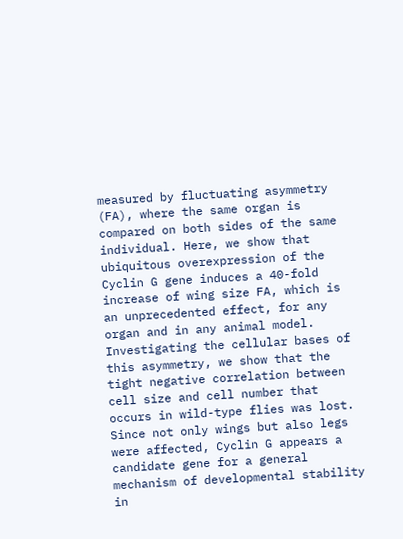measured by fluctuating asymmetry (FA), where the same organ is compared on both sides of the same individual. Here, we show that ubiquitous overexpression of the Cyclin G gene induces a 40-fold increase of wing size FA, which is an unprecedented effect, for any organ and in any animal model. Investigating the cellular bases of this asymmetry, we show that the tight negative correlation between cell size and cell number that occurs in wild-type flies was lost. Since not only wings but also legs were affected, Cyclin G appears a candidate gene for a general mechanism of developmental stability in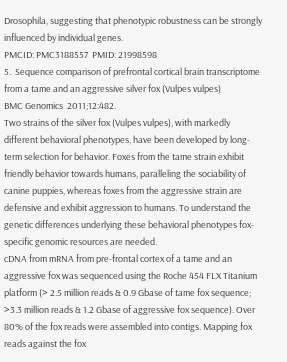Drosophila, suggesting that phenotypic robustness can be strongly influenced by individual genes.
PMCID: PMC3188557  PMID: 21998598
5.  Sequence comparison of prefrontal cortical brain transcriptome from a tame and an aggressive silver fox (Vulpes vulpes)
BMC Genomics  2011;12:482.
Two strains of the silver fox (Vulpes vulpes), with markedly different behavioral phenotypes, have been developed by long-term selection for behavior. Foxes from the tame strain exhibit friendly behavior towards humans, paralleling the sociability of canine puppies, whereas foxes from the aggressive strain are defensive and exhibit aggression to humans. To understand the genetic differences underlying these behavioral phenotypes fox-specific genomic resources are needed.
cDNA from mRNA from pre-frontal cortex of a tame and an aggressive fox was sequenced using the Roche 454 FLX Titanium platform (> 2.5 million reads & 0.9 Gbase of tame fox sequence; >3.3 million reads & 1.2 Gbase of aggressive fox sequence). Over 80% of the fox reads were assembled into contigs. Mapping fox reads against the fox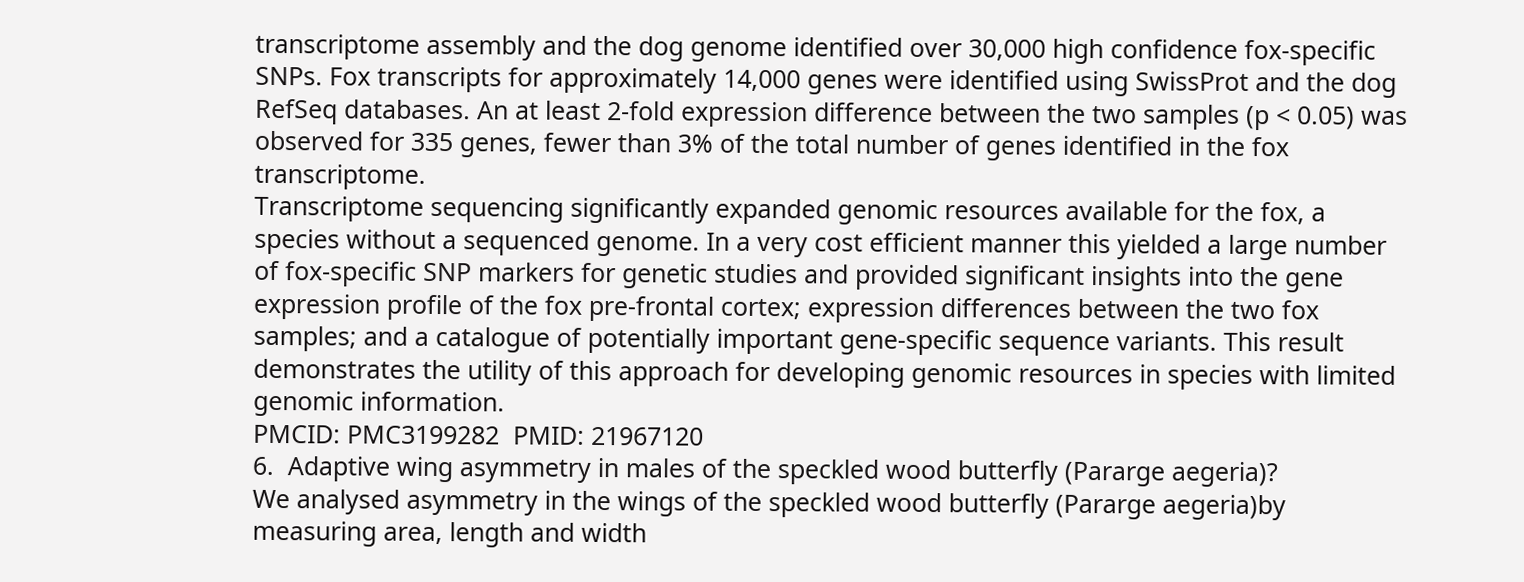transcriptome assembly and the dog genome identified over 30,000 high confidence fox-specific SNPs. Fox transcripts for approximately 14,000 genes were identified using SwissProt and the dog RefSeq databases. An at least 2-fold expression difference between the two samples (p < 0.05) was observed for 335 genes, fewer than 3% of the total number of genes identified in the fox transcriptome.
Transcriptome sequencing significantly expanded genomic resources available for the fox, a species without a sequenced genome. In a very cost efficient manner this yielded a large number of fox-specific SNP markers for genetic studies and provided significant insights into the gene expression profile of the fox pre-frontal cortex; expression differences between the two fox samples; and a catalogue of potentially important gene-specific sequence variants. This result demonstrates the utility of this approach for developing genomic resources in species with limited genomic information.
PMCID: PMC3199282  PMID: 21967120
6.  Adaptive wing asymmetry in males of the speckled wood butterfly (Pararge aegeria)?
We analysed asymmetry in the wings of the speckled wood butterfly (Pararge aegeria)by measuring area, length and width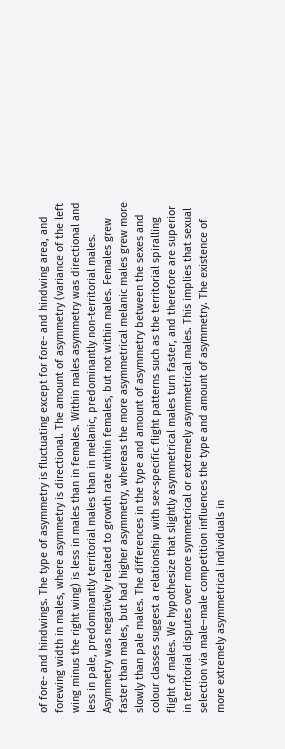of fore- and hindwings. The type of asymmetry is fluctuating except for fore- and hindwing area, and forewing width in males, where asymmetry is directional. The amount of asymmetry (variance of the left wing minus the right wing) is less in males than in females. Within males asymmetry was directional and less in pale, predominantly territorial males than in melanic, predominantly non-territorial males. Asymmetry was negatively related to growth rate within females, but not within males. Females grew faster than males, but had higher asymmetry, whereas the more asymmetrical melanic males grew more slowly than pale males. The differences in the type and amount of asymmetry between the sexes and colour classes suggest a relationship with sex-specific flight patterns such as the territorial spiralling flight of males. We hypothesize that slightly asymmetrical males turn faster, and therefore are superior in territorial disputes over more symmetrical or extremely asymmetrical males. This implies that sexual selection via male–male competition influences the type and amount of asymmetry. The existence of more extremely asymmetrical individuals in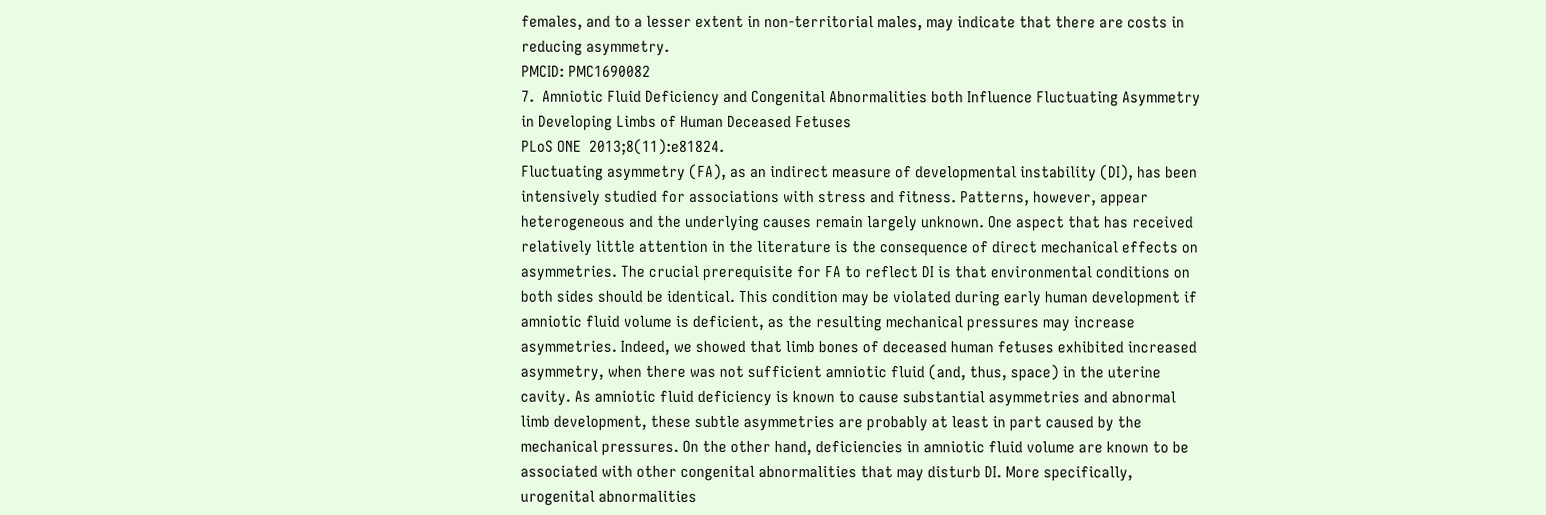females, and to a lesser extent in non-territorial males, may indicate that there are costs in reducing asymmetry.
PMCID: PMC1690082
7.  Amniotic Fluid Deficiency and Congenital Abnormalities both Influence Fluctuating Asymmetry in Developing Limbs of Human Deceased Fetuses
PLoS ONE  2013;8(11):e81824.
Fluctuating asymmetry (FA), as an indirect measure of developmental instability (DI), has been intensively studied for associations with stress and fitness. Patterns, however, appear heterogeneous and the underlying causes remain largely unknown. One aspect that has received relatively little attention in the literature is the consequence of direct mechanical effects on asymmetries. The crucial prerequisite for FA to reflect DI is that environmental conditions on both sides should be identical. This condition may be violated during early human development if amniotic fluid volume is deficient, as the resulting mechanical pressures may increase asymmetries. Indeed, we showed that limb bones of deceased human fetuses exhibited increased asymmetry, when there was not sufficient amniotic fluid (and, thus, space) in the uterine cavity. As amniotic fluid deficiency is known to cause substantial asymmetries and abnormal limb development, these subtle asymmetries are probably at least in part caused by the mechanical pressures. On the other hand, deficiencies in amniotic fluid volume are known to be associated with other congenital abnormalities that may disturb DI. More specifically, urogenital abnormalities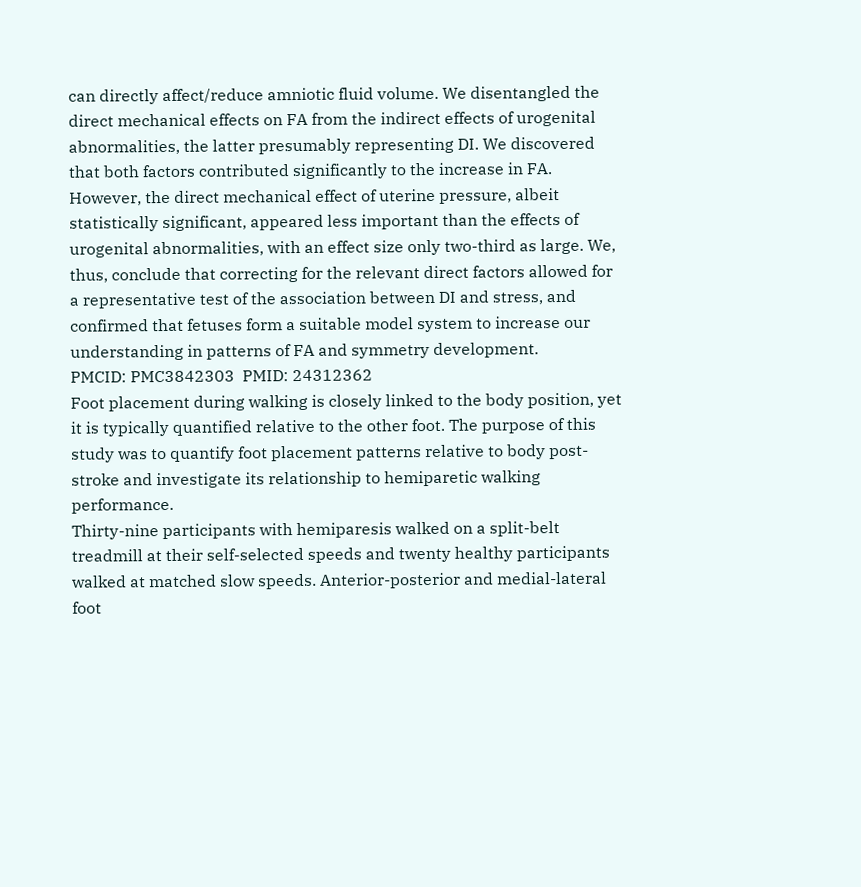can directly affect/reduce amniotic fluid volume. We disentangled the direct mechanical effects on FA from the indirect effects of urogenital abnormalities, the latter presumably representing DI. We discovered that both factors contributed significantly to the increase in FA. However, the direct mechanical effect of uterine pressure, albeit statistically significant, appeared less important than the effects of urogenital abnormalities, with an effect size only two-third as large. We, thus, conclude that correcting for the relevant direct factors allowed for a representative test of the association between DI and stress, and confirmed that fetuses form a suitable model system to increase our understanding in patterns of FA and symmetry development.
PMCID: PMC3842303  PMID: 24312362
Foot placement during walking is closely linked to the body position, yet it is typically quantified relative to the other foot. The purpose of this study was to quantify foot placement patterns relative to body post-stroke and investigate its relationship to hemiparetic walking performance.
Thirty-nine participants with hemiparesis walked on a split-belt treadmill at their self-selected speeds and twenty healthy participants walked at matched slow speeds. Anterior-posterior and medial-lateral foot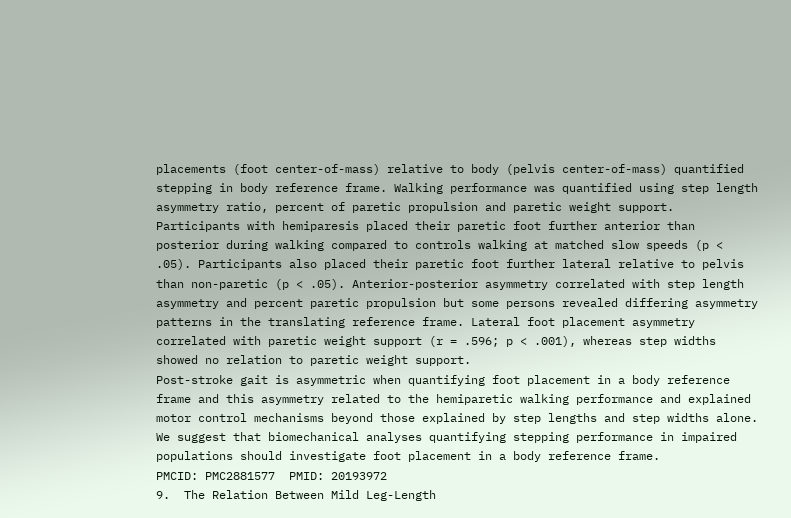placements (foot center-of-mass) relative to body (pelvis center-of-mass) quantified stepping in body reference frame. Walking performance was quantified using step length asymmetry ratio, percent of paretic propulsion and paretic weight support.
Participants with hemiparesis placed their paretic foot further anterior than posterior during walking compared to controls walking at matched slow speeds (p < .05). Participants also placed their paretic foot further lateral relative to pelvis than non-paretic (p < .05). Anterior-posterior asymmetry correlated with step length asymmetry and percent paretic propulsion but some persons revealed differing asymmetry patterns in the translating reference frame. Lateral foot placement asymmetry correlated with paretic weight support (r = .596; p < .001), whereas step widths showed no relation to paretic weight support.
Post-stroke gait is asymmetric when quantifying foot placement in a body reference frame and this asymmetry related to the hemiparetic walking performance and explained motor control mechanisms beyond those explained by step lengths and step widths alone. We suggest that biomechanical analyses quantifying stepping performance in impaired populations should investigate foot placement in a body reference frame.
PMCID: PMC2881577  PMID: 20193972
9.  The Relation Between Mild Leg-Length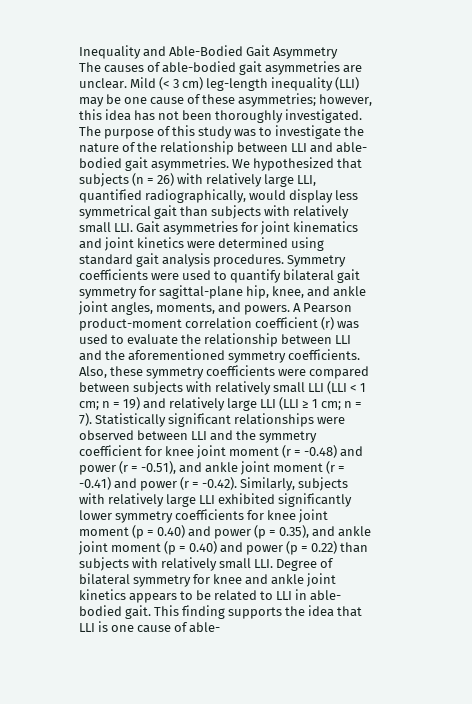Inequality and Able-Bodied Gait Asymmetry
The causes of able-bodied gait asymmetries are unclear. Mild (< 3 cm) leg-length inequality (LLI) may be one cause of these asymmetries; however, this idea has not been thoroughly investigated. The purpose of this study was to investigate the nature of the relationship between LLI and able-bodied gait asymmetries. We hypothesized that subjects (n = 26) with relatively large LLI, quantified radiographically, would display less symmetrical gait than subjects with relatively small LLI. Gait asymmetries for joint kinematics and joint kinetics were determined using standard gait analysis procedures. Symmetry coefficients were used to quantify bilateral gait symmetry for sagittal-plane hip, knee, and ankle joint angles, moments, and powers. A Pearson product-moment correlation coefficient (r) was used to evaluate the relationship between LLI and the aforementioned symmetry coefficients. Also, these symmetry coefficients were compared between subjects with relatively small LLI (LLI < 1 cm; n = 19) and relatively large LLI (LLI ≥ 1 cm; n = 7). Statistically significant relationships were observed between LLI and the symmetry coefficient for knee joint moment (r = -0.48) and power (r = -0.51), and ankle joint moment (r = -0.41) and power (r = -0.42). Similarly, subjects with relatively large LLI exhibited significantly lower symmetry coefficients for knee joint moment (p = 0.40) and power (p = 0.35), and ankle joint moment (p = 0.40) and power (p = 0.22) than subjects with relatively small LLI. Degree of bilateral symmetry for knee and ankle joint kinetics appears to be related to LLI in able- bodied gait. This finding supports the idea that LLI is one cause of able-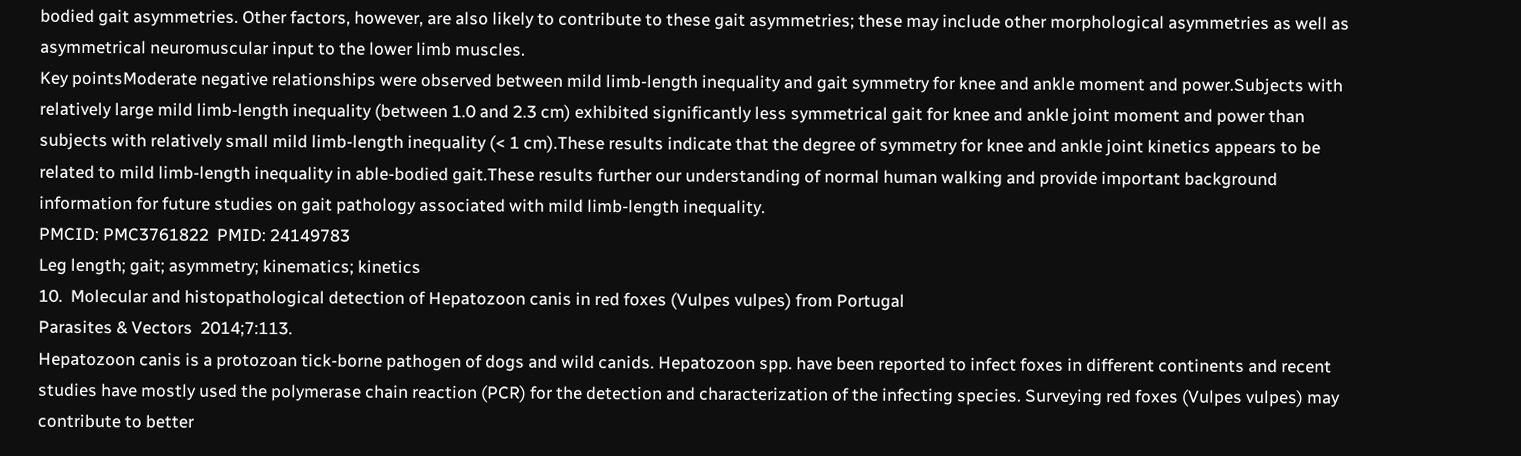bodied gait asymmetries. Other factors, however, are also likely to contribute to these gait asymmetries; these may include other morphological asymmetries as well as asymmetrical neuromuscular input to the lower limb muscles.
Key pointsModerate negative relationships were observed between mild limb-length inequality and gait symmetry for knee and ankle moment and power.Subjects with relatively large mild limb-length inequality (between 1.0 and 2.3 cm) exhibited significantly less symmetrical gait for knee and ankle joint moment and power than subjects with relatively small mild limb-length inequality (< 1 cm).These results indicate that the degree of symmetry for knee and ankle joint kinetics appears to be related to mild limb-length inequality in able-bodied gait.These results further our understanding of normal human walking and provide important background information for future studies on gait pathology associated with mild limb-length inequality.
PMCID: PMC3761822  PMID: 24149783
Leg length; gait; asymmetry; kinematics; kinetics
10.  Molecular and histopathological detection of Hepatozoon canis in red foxes (Vulpes vulpes) from Portugal
Parasites & Vectors  2014;7:113.
Hepatozoon canis is a protozoan tick-borne pathogen of dogs and wild canids. Hepatozoon spp. have been reported to infect foxes in different continents and recent studies have mostly used the polymerase chain reaction (PCR) for the detection and characterization of the infecting species. Surveying red foxes (Vulpes vulpes) may contribute to better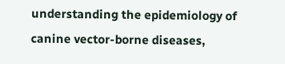understanding the epidemiology of canine vector-borne diseases,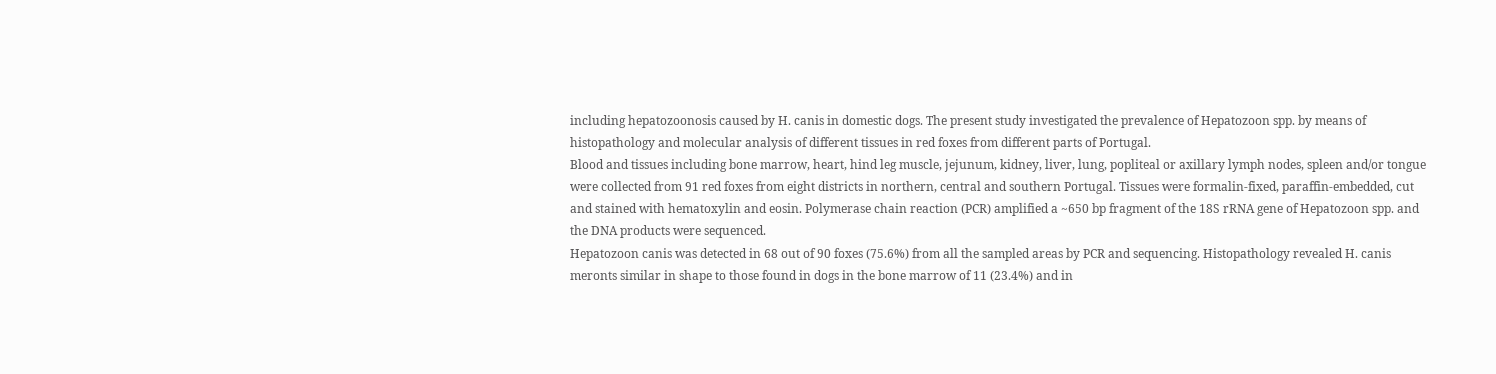including hepatozoonosis caused by H. canis in domestic dogs. The present study investigated the prevalence of Hepatozoon spp. by means of histopathology and molecular analysis of different tissues in red foxes from different parts of Portugal.
Blood and tissues including bone marrow, heart, hind leg muscle, jejunum, kidney, liver, lung, popliteal or axillary lymph nodes, spleen and/or tongue were collected from 91 red foxes from eight districts in northern, central and southern Portugal. Tissues were formalin-fixed, paraffin-embedded, cut and stained with hematoxylin and eosin. Polymerase chain reaction (PCR) amplified a ~650 bp fragment of the 18S rRNA gene of Hepatozoon spp. and the DNA products were sequenced.
Hepatozoon canis was detected in 68 out of 90 foxes (75.6%) from all the sampled areas by PCR and sequencing. Histopathology revealed H. canis meronts similar in shape to those found in dogs in the bone marrow of 11 (23.4%) and in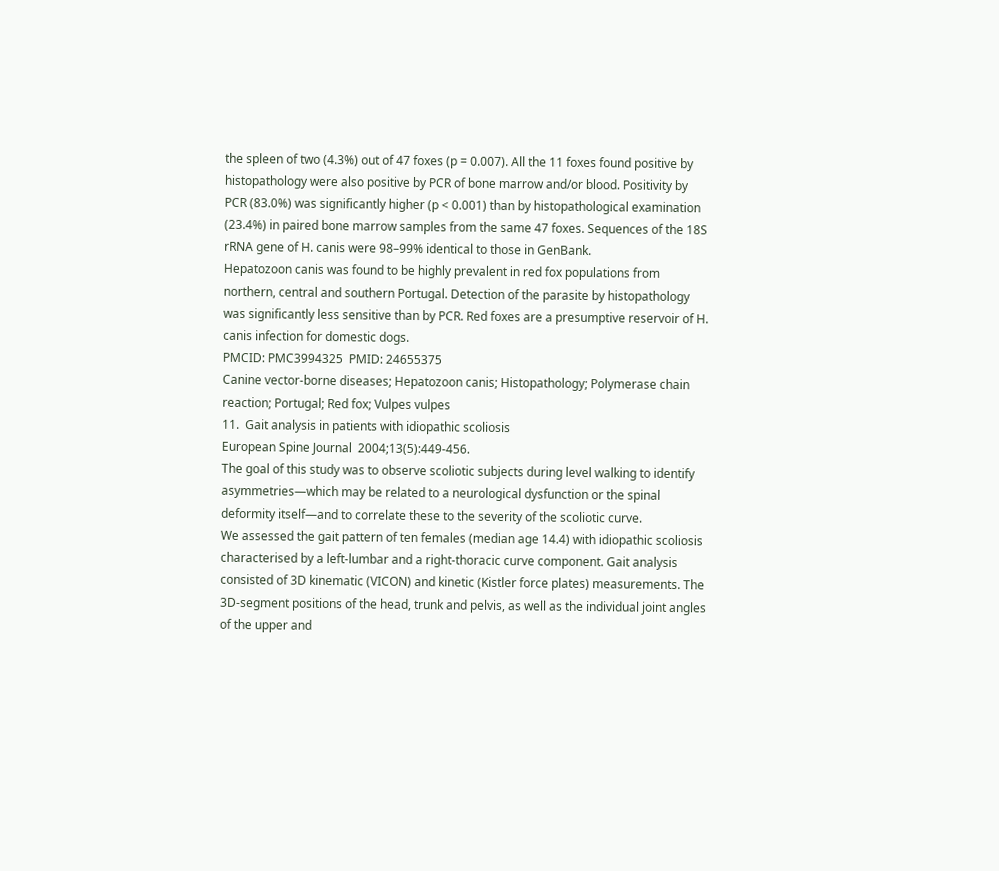the spleen of two (4.3%) out of 47 foxes (p = 0.007). All the 11 foxes found positive by histopathology were also positive by PCR of bone marrow and/or blood. Positivity by PCR (83.0%) was significantly higher (p < 0.001) than by histopathological examination (23.4%) in paired bone marrow samples from the same 47 foxes. Sequences of the 18S rRNA gene of H. canis were 98–99% identical to those in GenBank.
Hepatozoon canis was found to be highly prevalent in red fox populations from northern, central and southern Portugal. Detection of the parasite by histopathology was significantly less sensitive than by PCR. Red foxes are a presumptive reservoir of H. canis infection for domestic dogs.
PMCID: PMC3994325  PMID: 24655375
Canine vector-borne diseases; Hepatozoon canis; Histopathology; Polymerase chain reaction; Portugal; Red fox; Vulpes vulpes
11.  Gait analysis in patients with idiopathic scoliosis
European Spine Journal  2004;13(5):449-456.
The goal of this study was to observe scoliotic subjects during level walking to identify asymmetries—which may be related to a neurological dysfunction or the spinal deformity itself—and to correlate these to the severity of the scoliotic curve.
We assessed the gait pattern of ten females (median age 14.4) with idiopathic scoliosis characterised by a left-lumbar and a right-thoracic curve component. Gait analysis consisted of 3D kinematic (VICON) and kinetic (Kistler force plates) measurements. The 3D-segment positions of the head, trunk and pelvis, as well as the individual joint angles of the upper and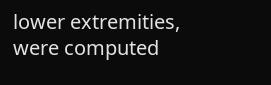lower extremities, were computed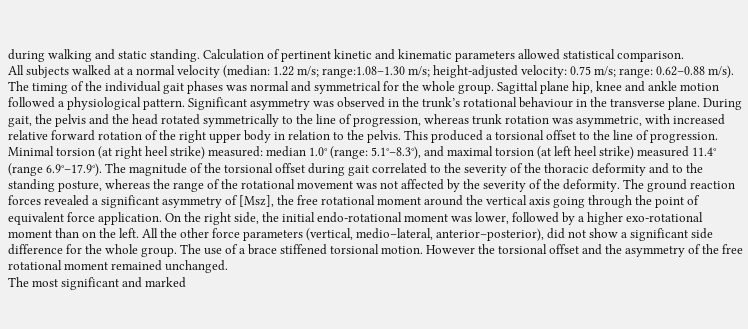during walking and static standing. Calculation of pertinent kinetic and kinematic parameters allowed statistical comparison.
All subjects walked at a normal velocity (median: 1.22 m/s; range:1.08–1.30 m/s; height-adjusted velocity: 0.75 m/s; range: 0.62–0.88 m/s). The timing of the individual gait phases was normal and symmetrical for the whole group. Sagittal plane hip, knee and ankle motion followed a physiological pattern. Significant asymmetry was observed in the trunk’s rotational behaviour in the transverse plane. During gait, the pelvis and the head rotated symmetrically to the line of progression, whereas trunk rotation was asymmetric, with increased relative forward rotation of the right upper body in relation to the pelvis. This produced a torsional offset to the line of progression. Minimal torsion (at right heel strike) measured: median 1.0° (range: 5.1°–8.3°), and maximal torsion (at left heel strike) measured 11.4° (range 6.9°–17.9°). The magnitude of the torsional offset during gait correlated to the severity of the thoracic deformity and to the standing posture, whereas the range of the rotational movement was not affected by the severity of the deformity. The ground reaction forces revealed a significant asymmetry of [Msz], the free rotational moment around the vertical axis going through the point of equivalent force application. On the right side, the initial endo-rotational moment was lower, followed by a higher exo-rotational moment than on the left. All the other force parameters (vertical, medio–lateral, anterior–posterior), did not show a significant side difference for the whole group. The use of a brace stiffened torsional motion. However the torsional offset and the asymmetry of the free rotational moment remained unchanged.
The most significant and marked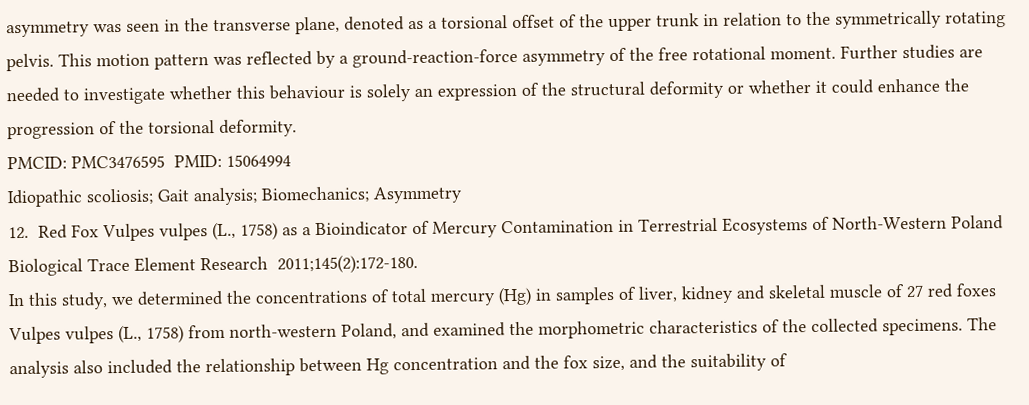asymmetry was seen in the transverse plane, denoted as a torsional offset of the upper trunk in relation to the symmetrically rotating pelvis. This motion pattern was reflected by a ground-reaction-force asymmetry of the free rotational moment. Further studies are needed to investigate whether this behaviour is solely an expression of the structural deformity or whether it could enhance the progression of the torsional deformity.
PMCID: PMC3476595  PMID: 15064994
Idiopathic scoliosis; Gait analysis; Biomechanics; Asymmetry
12.  Red Fox Vulpes vulpes (L., 1758) as a Bioindicator of Mercury Contamination in Terrestrial Ecosystems of North-Western Poland
Biological Trace Element Research  2011;145(2):172-180.
In this study, we determined the concentrations of total mercury (Hg) in samples of liver, kidney and skeletal muscle of 27 red foxes Vulpes vulpes (L., 1758) from north-western Poland, and examined the morphometric characteristics of the collected specimens. The analysis also included the relationship between Hg concentration and the fox size, and the suitability of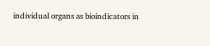individual organs as bioindicators in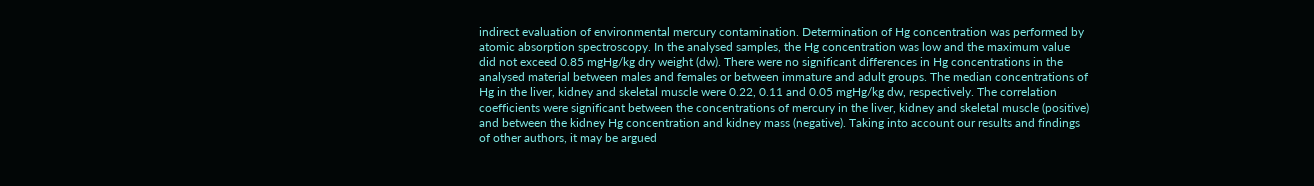indirect evaluation of environmental mercury contamination. Determination of Hg concentration was performed by atomic absorption spectroscopy. In the analysed samples, the Hg concentration was low and the maximum value did not exceed 0.85 mgHg/kg dry weight (dw). There were no significant differences in Hg concentrations in the analysed material between males and females or between immature and adult groups. The median concentrations of Hg in the liver, kidney and skeletal muscle were 0.22, 0.11 and 0.05 mgHg/kg dw, respectively. The correlation coefficients were significant between the concentrations of mercury in the liver, kidney and skeletal muscle (positive) and between the kidney Hg concentration and kidney mass (negative). Taking into account our results and findings of other authors, it may be argued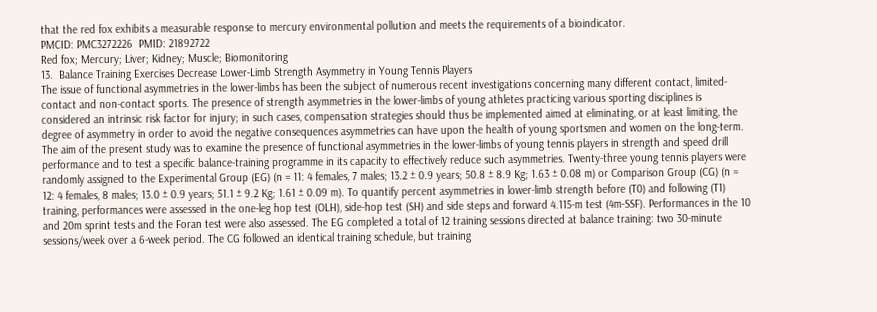that the red fox exhibits a measurable response to mercury environmental pollution and meets the requirements of a bioindicator.
PMCID: PMC3272226  PMID: 21892722
Red fox; Mercury; Liver; Kidney; Muscle; Biomonitoring
13.  Balance Training Exercises Decrease Lower-Limb Strength Asymmetry in Young Tennis Players
The issue of functional asymmetries in the lower-limbs has been the subject of numerous recent investigations concerning many different contact, limited-contact and non-contact sports. The presence of strength asymmetries in the lower-limbs of young athletes practicing various sporting disciplines is considered an intrinsic risk factor for injury; in such cases, compensation strategies should thus be implemented aimed at eliminating, or at least limiting, the degree of asymmetry in order to avoid the negative consequences asymmetries can have upon the health of young sportsmen and women on the long-term. The aim of the present study was to examine the presence of functional asymmetries in the lower-limbs of young tennis players in strength and speed drill performance and to test a specific balance-training programme in its capacity to effectively reduce such asymmetries. Twenty-three young tennis players were randomly assigned to the Experimental Group (EG) (n = 11: 4 females, 7 males; 13.2 ± 0.9 years; 50.8 ± 8.9 Kg; 1.63 ± 0.08 m) or Comparison Group (CG) (n = 12: 4 females, 8 males; 13.0 ± 0.9 years; 51.1 ± 9.2 Kg; 1.61 ± 0.09 m). To quantify percent asymmetries in lower-limb strength before (T0) and following (T1) training, performances were assessed in the one-leg hop test (OLH), side-hop test (SH) and side steps and forward 4.115-m test (4m-SSF). Performances in the 10 and 20m sprint tests and the Foran test were also assessed. The EG completed a total of 12 training sessions directed at balance training: two 30-minute sessions/week over a 6-week period. The CG followed an identical training schedule, but training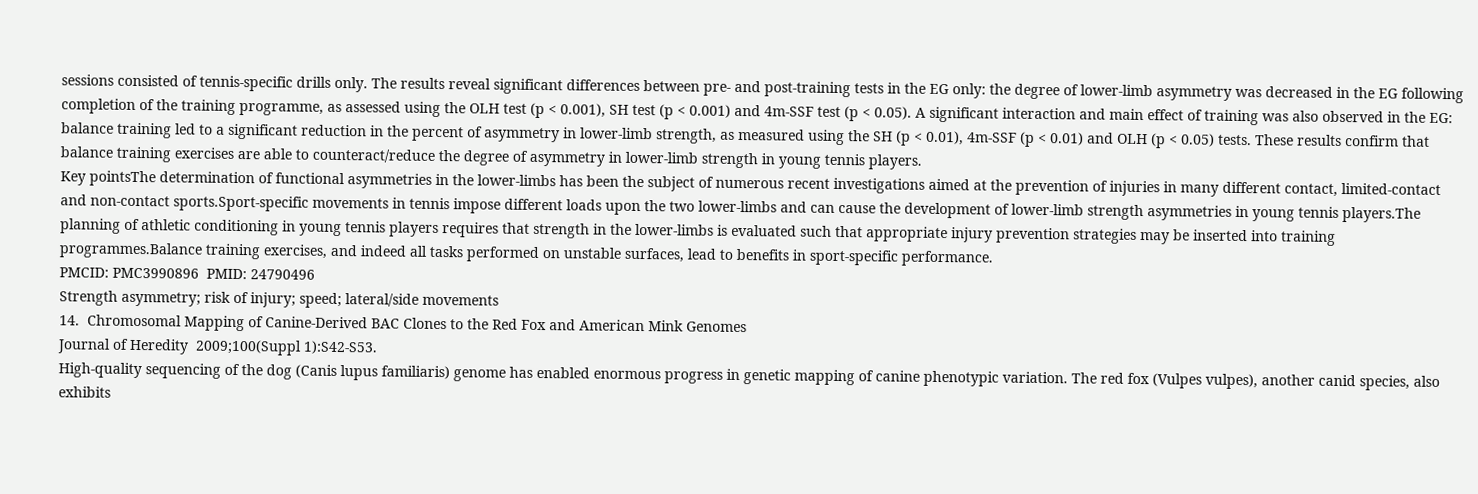sessions consisted of tennis-specific drills only. The results reveal significant differences between pre- and post-training tests in the EG only: the degree of lower-limb asymmetry was decreased in the EG following completion of the training programme, as assessed using the OLH test (p < 0.001), SH test (p < 0.001) and 4m-SSF test (p < 0.05). A significant interaction and main effect of training was also observed in the EG: balance training led to a significant reduction in the percent of asymmetry in lower-limb strength, as measured using the SH (p < 0.01), 4m-SSF (p < 0.01) and OLH (p < 0.05) tests. These results confirm that balance training exercises are able to counteract/reduce the degree of asymmetry in lower-limb strength in young tennis players.
Key pointsThe determination of functional asymmetries in the lower-limbs has been the subject of numerous recent investigations aimed at the prevention of injuries in many different contact, limited-contact and non-contact sports.Sport-specific movements in tennis impose different loads upon the two lower-limbs and can cause the development of lower-limb strength asymmetries in young tennis players.The planning of athletic conditioning in young tennis players requires that strength in the lower-limbs is evaluated such that appropriate injury prevention strategies may be inserted into training programmes.Balance training exercises, and indeed all tasks performed on unstable surfaces, lead to benefits in sport-specific performance.
PMCID: PMC3990896  PMID: 24790496
Strength asymmetry; risk of injury; speed; lateral/side movements
14.  Chromosomal Mapping of Canine-Derived BAC Clones to the Red Fox and American Mink Genomes
Journal of Heredity  2009;100(Suppl 1):S42-S53.
High-quality sequencing of the dog (Canis lupus familiaris) genome has enabled enormous progress in genetic mapping of canine phenotypic variation. The red fox (Vulpes vulpes), another canid species, also exhibits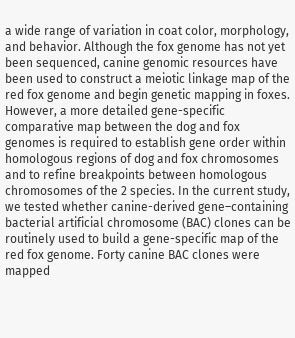a wide range of variation in coat color, morphology, and behavior. Although the fox genome has not yet been sequenced, canine genomic resources have been used to construct a meiotic linkage map of the red fox genome and begin genetic mapping in foxes. However, a more detailed gene-specific comparative map between the dog and fox genomes is required to establish gene order within homologous regions of dog and fox chromosomes and to refine breakpoints between homologous chromosomes of the 2 species. In the current study, we tested whether canine-derived gene–containing bacterial artificial chromosome (BAC) clones can be routinely used to build a gene-specific map of the red fox genome. Forty canine BAC clones were mapped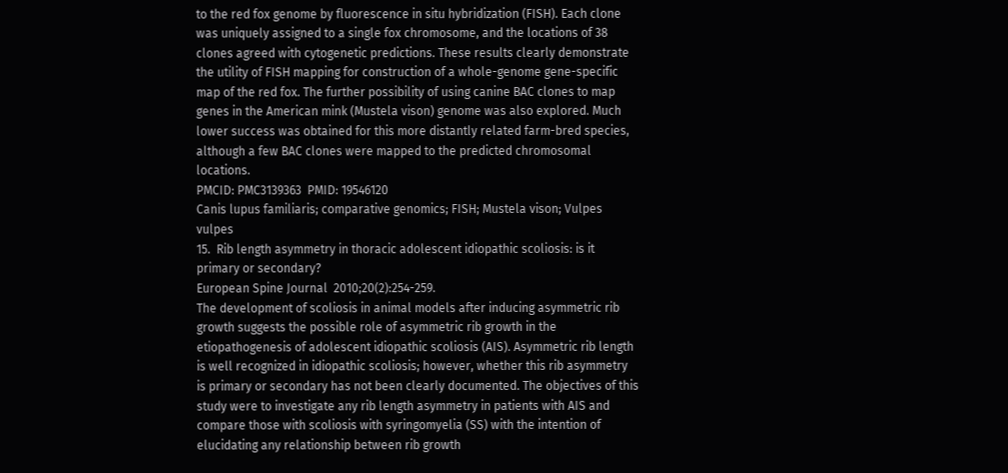to the red fox genome by fluorescence in situ hybridization (FISH). Each clone was uniquely assigned to a single fox chromosome, and the locations of 38 clones agreed with cytogenetic predictions. These results clearly demonstrate the utility of FISH mapping for construction of a whole-genome gene-specific map of the red fox. The further possibility of using canine BAC clones to map genes in the American mink (Mustela vison) genome was also explored. Much lower success was obtained for this more distantly related farm-bred species, although a few BAC clones were mapped to the predicted chromosomal locations.
PMCID: PMC3139363  PMID: 19546120
Canis lupus familiaris; comparative genomics; FISH; Mustela vison; Vulpes vulpes
15.  Rib length asymmetry in thoracic adolescent idiopathic scoliosis: is it primary or secondary?
European Spine Journal  2010;20(2):254-259.
The development of scoliosis in animal models after inducing asymmetric rib growth suggests the possible role of asymmetric rib growth in the etiopathogenesis of adolescent idiopathic scoliosis (AIS). Asymmetric rib length is well recognized in idiopathic scoliosis; however, whether this rib asymmetry is primary or secondary has not been clearly documented. The objectives of this study were to investigate any rib length asymmetry in patients with AIS and compare those with scoliosis with syringomyelia (SS) with the intention of elucidating any relationship between rib growth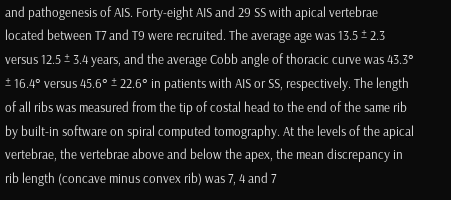and pathogenesis of AIS. Forty-eight AIS and 29 SS with apical vertebrae located between T7 and T9 were recruited. The average age was 13.5 ± 2.3 versus 12.5 ± 3.4 years, and the average Cobb angle of thoracic curve was 43.3° ± 16.4° versus 45.6° ± 22.6° in patients with AIS or SS, respectively. The length of all ribs was measured from the tip of costal head to the end of the same rib by built-in software on spiral computed tomography. At the levels of the apical vertebrae, the vertebrae above and below the apex, the mean discrepancy in rib length (concave minus convex rib) was 7, 4 and 7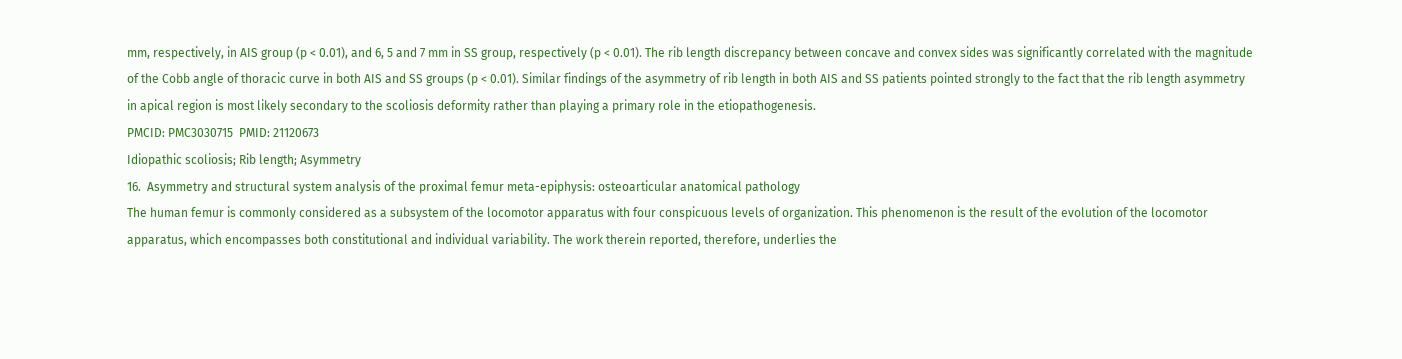mm, respectively, in AIS group (p < 0.01), and 6, 5 and 7 mm in SS group, respectively (p < 0.01). The rib length discrepancy between concave and convex sides was significantly correlated with the magnitude of the Cobb angle of thoracic curve in both AIS and SS groups (p < 0.01). Similar findings of the asymmetry of rib length in both AIS and SS patients pointed strongly to the fact that the rib length asymmetry in apical region is most likely secondary to the scoliosis deformity rather than playing a primary role in the etiopathogenesis.
PMCID: PMC3030715  PMID: 21120673
Idiopathic scoliosis; Rib length; Asymmetry
16.  Asymmetry and structural system analysis of the proximal femur meta-epiphysis: osteoarticular anatomical pathology
The human femur is commonly considered as a subsystem of the locomotor apparatus with four conspicuous levels of organization. This phenomenon is the result of the evolution of the locomotor apparatus, which encompasses both constitutional and individual variability. The work therein reported, therefore, underlies the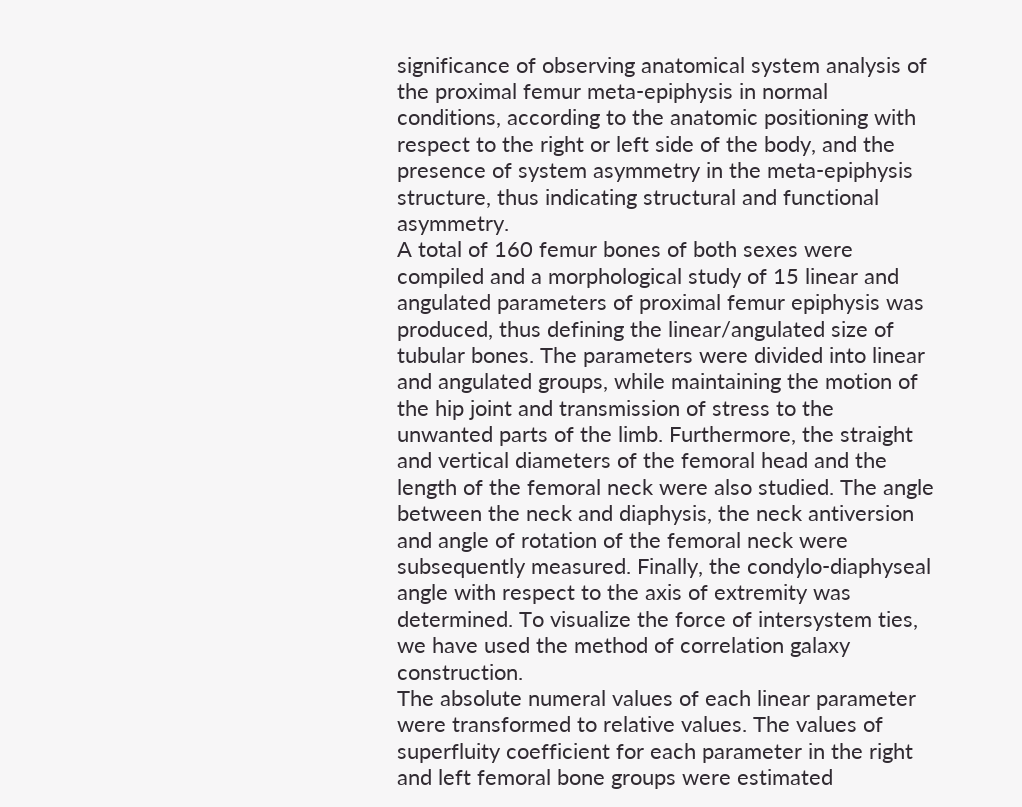significance of observing anatomical system analysis of the proximal femur meta-epiphysis in normal conditions, according to the anatomic positioning with respect to the right or left side of the body, and the presence of system asymmetry in the meta-epiphysis structure, thus indicating structural and functional asymmetry.
A total of 160 femur bones of both sexes were compiled and a morphological study of 15 linear and angulated parameters of proximal femur epiphysis was produced, thus defining the linear/angulated size of tubular bones. The parameters were divided into linear and angulated groups, while maintaining the motion of the hip joint and transmission of stress to the unwanted parts of the limb. Furthermore, the straight and vertical diameters of the femoral head and the length of the femoral neck were also studied. The angle between the neck and diaphysis, the neck antiversion and angle of rotation of the femoral neck were subsequently measured. Finally, the condylo-diaphyseal angle with respect to the axis of extremity was determined. To visualize the force of intersystem ties, we have used the method of correlation galaxy construction.
The absolute numeral values of each linear parameter were transformed to relative values. The values of superfluity coefficient for each parameter in the right and left femoral bone groups were estimated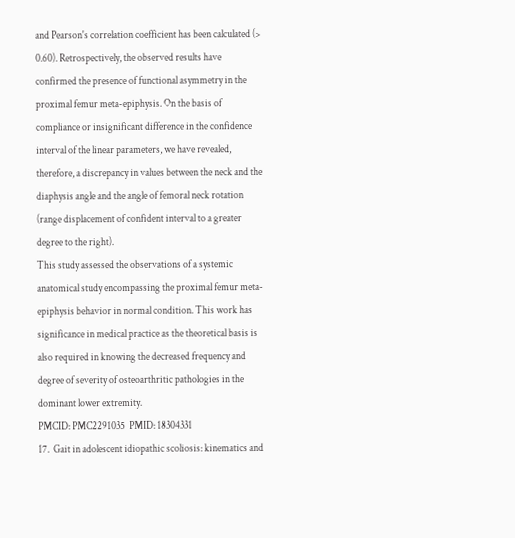and Pearson's correlation coefficient has been calculated (> 0.60). Retrospectively, the observed results have confirmed the presence of functional asymmetry in the proximal femur meta-epiphysis. On the basis of compliance or insignificant difference in the confidence interval of the linear parameters, we have revealed, therefore, a discrepancy in values between the neck and the diaphysis angle and the angle of femoral neck rotation (range displacement of confident interval to a greater degree to the right).
This study assessed the observations of a systemic anatomical study encompassing the proximal femur meta-epiphysis behavior in normal condition. This work has significance in medical practice as the theoretical basis is also required in knowing the decreased frequency and degree of severity of osteoarthritic pathologies in the dominant lower extremity.
PMCID: PMC2291035  PMID: 18304331
17.  Gait in adolescent idiopathic scoliosis: kinematics and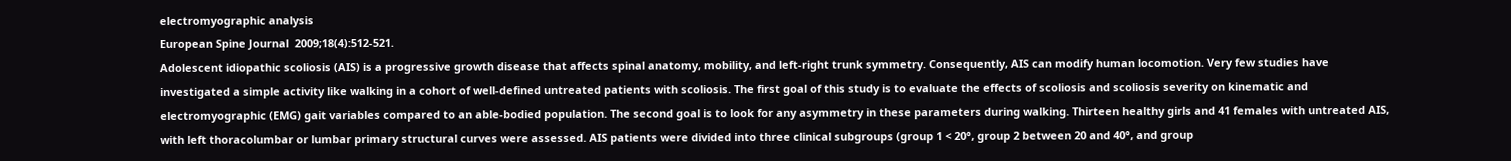electromyographic analysis
European Spine Journal  2009;18(4):512-521.
Adolescent idiopathic scoliosis (AIS) is a progressive growth disease that affects spinal anatomy, mobility, and left-right trunk symmetry. Consequently, AIS can modify human locomotion. Very few studies have investigated a simple activity like walking in a cohort of well-defined untreated patients with scoliosis. The first goal of this study is to evaluate the effects of scoliosis and scoliosis severity on kinematic and electromyographic (EMG) gait variables compared to an able-bodied population. The second goal is to look for any asymmetry in these parameters during walking. Thirteen healthy girls and 41 females with untreated AIS, with left thoracolumbar or lumbar primary structural curves were assessed. AIS patients were divided into three clinical subgroups (group 1 < 20°, group 2 between 20 and 40°, and group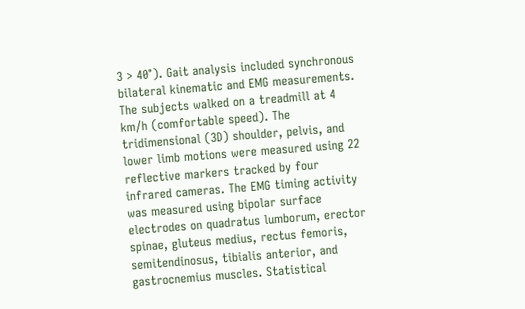3 > 40°). Gait analysis included synchronous bilateral kinematic and EMG measurements. The subjects walked on a treadmill at 4 km/h (comfortable speed). The tridimensional (3D) shoulder, pelvis, and lower limb motions were measured using 22 reflective markers tracked by four infrared cameras. The EMG timing activity was measured using bipolar surface electrodes on quadratus lumborum, erector spinae, gluteus medius, rectus femoris, semitendinosus, tibialis anterior, and gastrocnemius muscles. Statistical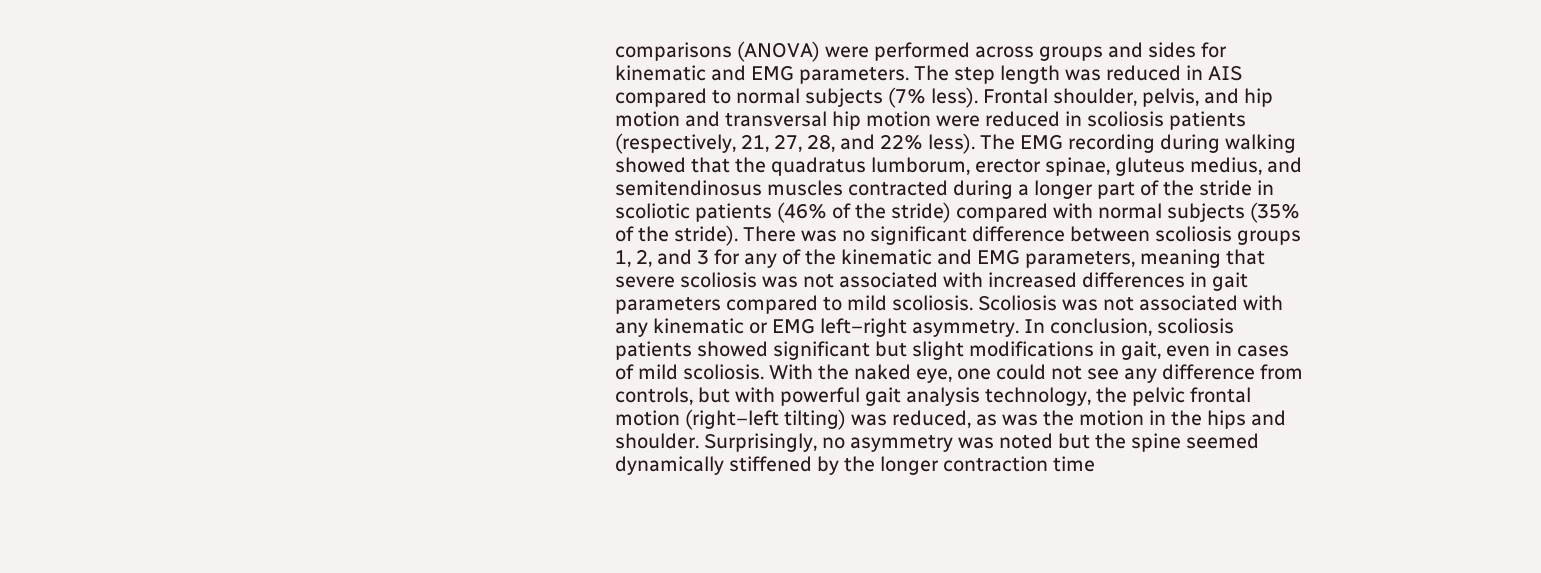comparisons (ANOVA) were performed across groups and sides for kinematic and EMG parameters. The step length was reduced in AIS compared to normal subjects (7% less). Frontal shoulder, pelvis, and hip motion and transversal hip motion were reduced in scoliosis patients (respectively, 21, 27, 28, and 22% less). The EMG recording during walking showed that the quadratus lumborum, erector spinae, gluteus medius, and semitendinosus muscles contracted during a longer part of the stride in scoliotic patients (46% of the stride) compared with normal subjects (35% of the stride). There was no significant difference between scoliosis groups 1, 2, and 3 for any of the kinematic and EMG parameters, meaning that severe scoliosis was not associated with increased differences in gait parameters compared to mild scoliosis. Scoliosis was not associated with any kinematic or EMG left–right asymmetry. In conclusion, scoliosis patients showed significant but slight modifications in gait, even in cases of mild scoliosis. With the naked eye, one could not see any difference from controls, but with powerful gait analysis technology, the pelvic frontal motion (right–left tilting) was reduced, as was the motion in the hips and shoulder. Surprisingly, no asymmetry was noted but the spine seemed dynamically stiffened by the longer contraction time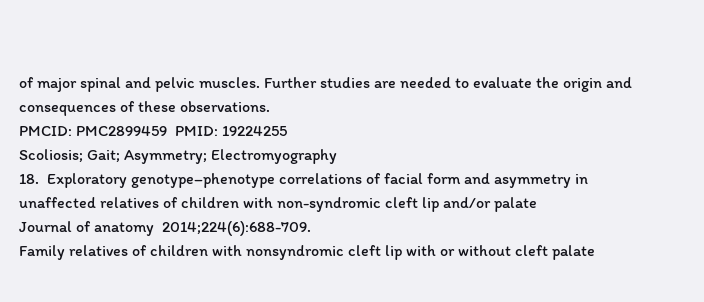of major spinal and pelvic muscles. Further studies are needed to evaluate the origin and consequences of these observations.
PMCID: PMC2899459  PMID: 19224255
Scoliosis; Gait; Asymmetry; Electromyography
18.  Exploratory genotype–phenotype correlations of facial form and asymmetry in unaffected relatives of children with non-syndromic cleft lip and/or palate
Journal of anatomy  2014;224(6):688-709.
Family relatives of children with nonsyndromic cleft lip with or without cleft palate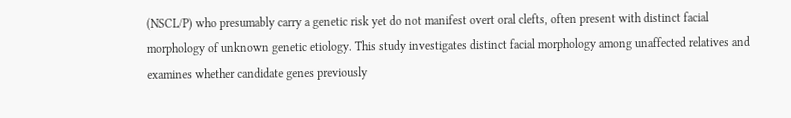(NSCL/P) who presumably carry a genetic risk yet do not manifest overt oral clefts, often present with distinct facial morphology of unknown genetic etiology. This study investigates distinct facial morphology among unaffected relatives and examines whether candidate genes previously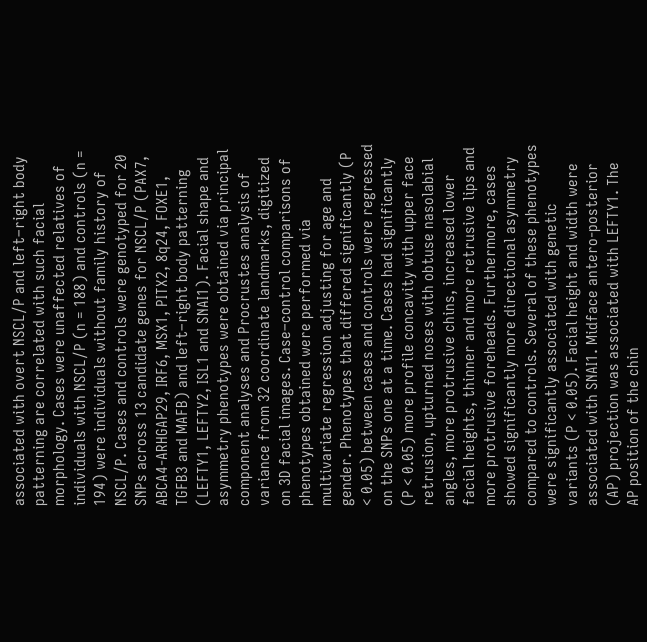associated with overt NSCL/P and left–right body patterning are correlated with such facial morphology. Cases were unaffected relatives of individuals with NSCL/P (n = 188) and controls (n = 194) were individuals without family history of NSCL/P. Cases and controls were genotyped for 20 SNPs across 13 candidate genes for NSCL/P (PAX7, ABCA4-ARHGAP29, IRF6, MSX1, PITX2, 8q24, FOXE1, TGFB3 and MAFB) and left–right body patterning (LEFTY1, LEFTY2, ISL1 and SNAI1). Facial shape and asymmetry phenotypes were obtained via principal component analyses and Procrustes analysis of variance from 32 coordinate landmarks, digitized on 3D facial images. Case–control comparisons of phenotypes obtained were performed via multivariate regression adjusting for age and gender. Phenotypes that differed significantly (P < 0.05) between cases and controls were regressed on the SNPs one at a time. Cases had significantly (P < 0.05) more profile concavity with upper face retrusion, upturned noses with obtuse nasolabial angles, more protrusive chins, increased lower facial heights, thinner and more retrusive lips and more protrusive foreheads. Furthermore, cases showed significantly more directional asymmetry compared to controls. Several of these phenotypes were significantly associated with genetic variants (P < 0.05). Facial height and width were associated with SNAI1. Midface antero-posterior (AP) projection was associated with LEFTY1. The AP position of the chin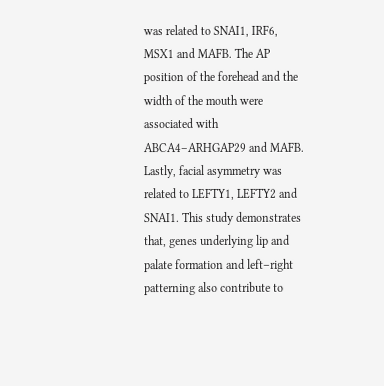was related to SNAI1, IRF6, MSX1 and MAFB. The AP position of the forehead and the width of the mouth were associated with ABCA4–ARHGAP29 and MAFB. Lastly, facial asymmetry was related to LEFTY1, LEFTY2 and SNAI1. This study demonstrates that, genes underlying lip and palate formation and left–right patterning also contribute to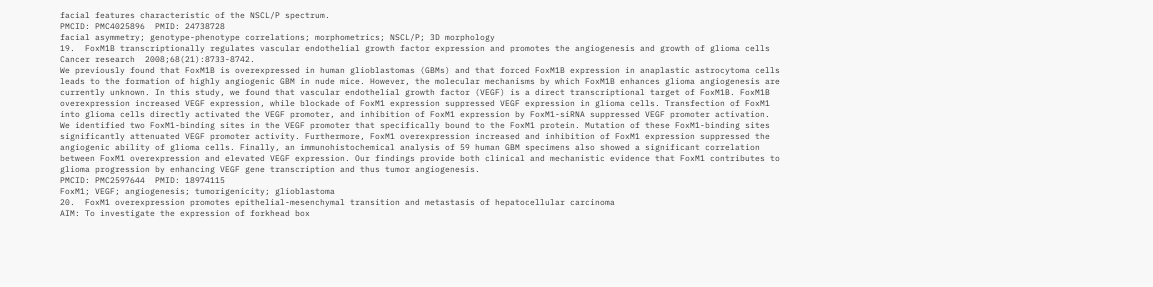facial features characteristic of the NSCL/P spectrum.
PMCID: PMC4025896  PMID: 24738728
facial asymmetry; genotype-phenotype correlations; morphometrics; NSCL/P; 3D morphology
19.  FoxM1B transcriptionally regulates vascular endothelial growth factor expression and promotes the angiogenesis and growth of glioma cells
Cancer research  2008;68(21):8733-8742.
We previously found that FoxM1B is overexpressed in human glioblastomas (GBMs) and that forced FoxM1B expression in anaplastic astrocytoma cells leads to the formation of highly angiogenic GBM in nude mice. However, the molecular mechanisms by which FoxM1B enhances glioma angiogenesis are currently unknown. In this study, we found that vascular endothelial growth factor (VEGF) is a direct transcriptional target of FoxM1B. FoxM1B overexpression increased VEGF expression, while blockade of FoxM1 expression suppressed VEGF expression in glioma cells. Transfection of FoxM1 into glioma cells directly activated the VEGF promoter, and inhibition of FoxM1 expression by FoxM1-siRNA suppressed VEGF promoter activation. We identified two FoxM1-binding sites in the VEGF promoter that specifically bound to the FoxM1 protein. Mutation of these FoxM1-binding sites significantly attenuated VEGF promoter activity. Furthermore, FoxM1 overexpression increased and inhibition of FoxM1 expression suppressed the angiogenic ability of glioma cells. Finally, an immunohistochemical analysis of 59 human GBM specimens also showed a significant correlation between FoxM1 overexpression and elevated VEGF expression. Our findings provide both clinical and mechanistic evidence that FoxM1 contributes to glioma progression by enhancing VEGF gene transcription and thus tumor angiogenesis.
PMCID: PMC2597644  PMID: 18974115
FoxM1; VEGF; angiogenesis; tumorigenicity; glioblastoma
20.  FoxM1 overexpression promotes epithelial-mesenchymal transition and metastasis of hepatocellular carcinoma
AIM: To investigate the expression of forkhead box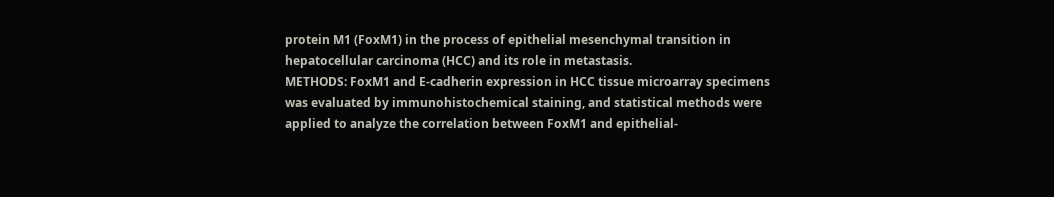protein M1 (FoxM1) in the process of epithelial mesenchymal transition in hepatocellular carcinoma (HCC) and its role in metastasis.
METHODS: FoxM1 and E-cadherin expression in HCC tissue microarray specimens was evaluated by immunohistochemical staining, and statistical methods were applied to analyze the correlation between FoxM1 and epithelial-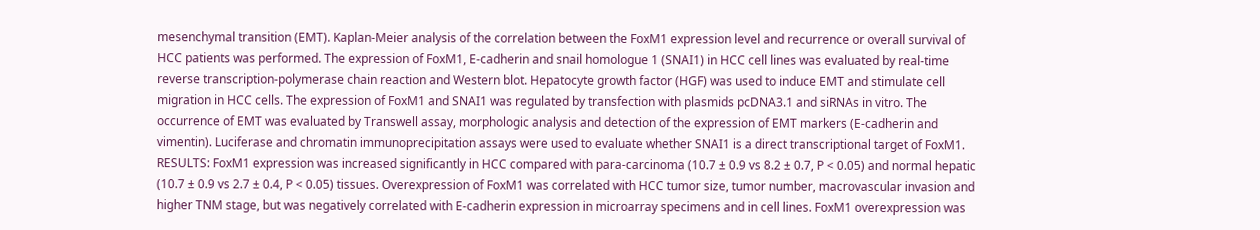mesenchymal transition (EMT). Kaplan-Meier analysis of the correlation between the FoxM1 expression level and recurrence or overall survival of HCC patients was performed. The expression of FoxM1, E-cadherin and snail homologue 1 (SNAI1) in HCC cell lines was evaluated by real-time reverse transcription-polymerase chain reaction and Western blot. Hepatocyte growth factor (HGF) was used to induce EMT and stimulate cell migration in HCC cells. The expression of FoxM1 and SNAI1 was regulated by transfection with plasmids pcDNA3.1 and siRNAs in vitro. The occurrence of EMT was evaluated by Transwell assay, morphologic analysis and detection of the expression of EMT markers (E-cadherin and vimentin). Luciferase and chromatin immunoprecipitation assays were used to evaluate whether SNAI1 is a direct transcriptional target of FoxM1.
RESULTS: FoxM1 expression was increased significantly in HCC compared with para-carcinoma (10.7 ± 0.9 vs 8.2 ± 0.7, P < 0.05) and normal hepatic (10.7 ± 0.9 vs 2.7 ± 0.4, P < 0.05) tissues. Overexpression of FoxM1 was correlated with HCC tumor size, tumor number, macrovascular invasion and higher TNM stage, but was negatively correlated with E-cadherin expression in microarray specimens and in cell lines. FoxM1 overexpression was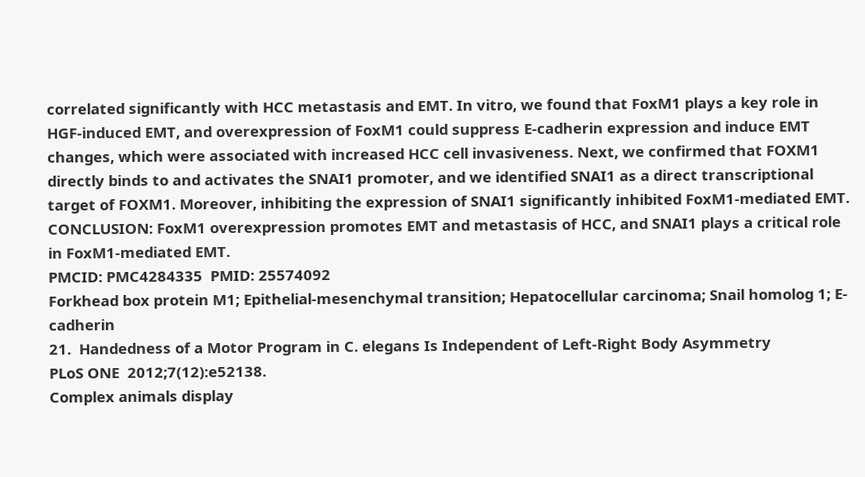correlated significantly with HCC metastasis and EMT. In vitro, we found that FoxM1 plays a key role in HGF-induced EMT, and overexpression of FoxM1 could suppress E-cadherin expression and induce EMT changes, which were associated with increased HCC cell invasiveness. Next, we confirmed that FOXM1 directly binds to and activates the SNAI1 promoter, and we identified SNAI1 as a direct transcriptional target of FOXM1. Moreover, inhibiting the expression of SNAI1 significantly inhibited FoxM1-mediated EMT.
CONCLUSION: FoxM1 overexpression promotes EMT and metastasis of HCC, and SNAI1 plays a critical role in FoxM1-mediated EMT.
PMCID: PMC4284335  PMID: 25574092
Forkhead box protein M1; Epithelial-mesenchymal transition; Hepatocellular carcinoma; Snail homolog 1; E-cadherin
21.  Handedness of a Motor Program in C. elegans Is Independent of Left-Right Body Asymmetry
PLoS ONE  2012;7(12):e52138.
Complex animals display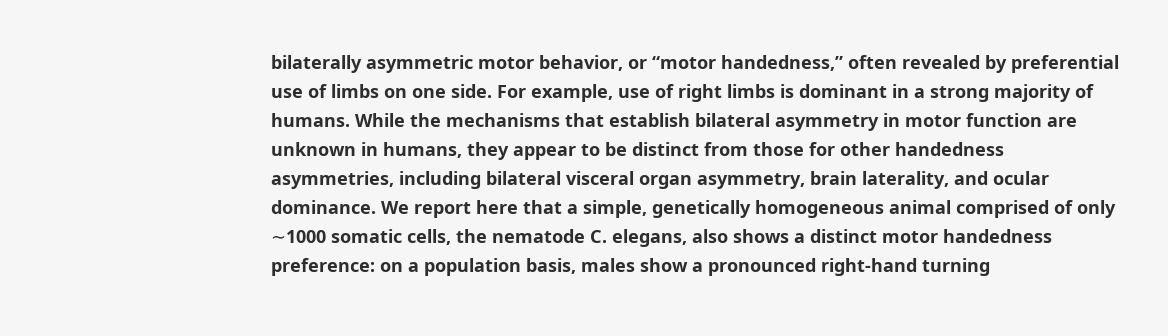bilaterally asymmetric motor behavior, or “motor handedness,” often revealed by preferential use of limbs on one side. For example, use of right limbs is dominant in a strong majority of humans. While the mechanisms that establish bilateral asymmetry in motor function are unknown in humans, they appear to be distinct from those for other handedness asymmetries, including bilateral visceral organ asymmetry, brain laterality, and ocular dominance. We report here that a simple, genetically homogeneous animal comprised of only ∼1000 somatic cells, the nematode C. elegans, also shows a distinct motor handedness preference: on a population basis, males show a pronounced right-hand turning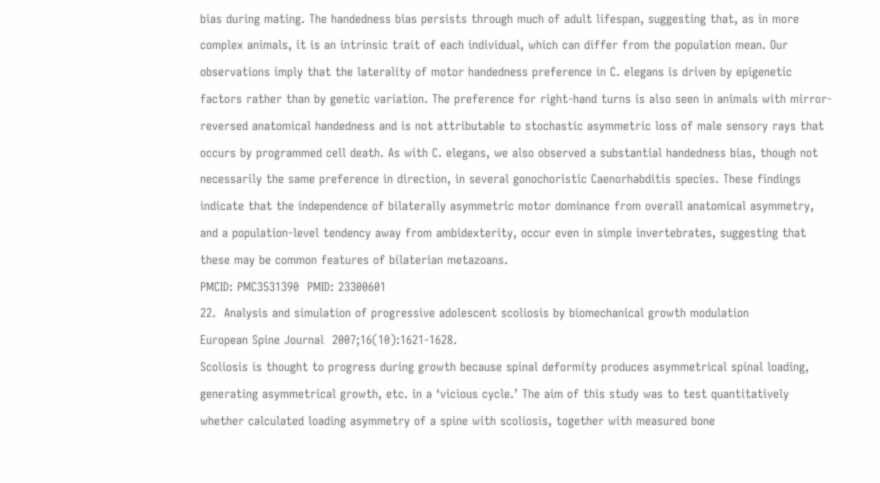bias during mating. The handedness bias persists through much of adult lifespan, suggesting that, as in more complex animals, it is an intrinsic trait of each individual, which can differ from the population mean. Our observations imply that the laterality of motor handedness preference in C. elegans is driven by epigenetic factors rather than by genetic variation. The preference for right-hand turns is also seen in animals with mirror-reversed anatomical handedness and is not attributable to stochastic asymmetric loss of male sensory rays that occurs by programmed cell death. As with C. elegans, we also observed a substantial handedness bias, though not necessarily the same preference in direction, in several gonochoristic Caenorhabditis species. These findings indicate that the independence of bilaterally asymmetric motor dominance from overall anatomical asymmetry, and a population-level tendency away from ambidexterity, occur even in simple invertebrates, suggesting that these may be common features of bilaterian metazoans.
PMCID: PMC3531390  PMID: 23300601
22.  Analysis and simulation of progressive adolescent scoliosis by biomechanical growth modulation
European Spine Journal  2007;16(10):1621-1628.
Scoliosis is thought to progress during growth because spinal deformity produces asymmetrical spinal loading, generating asymmetrical growth, etc. in a ‘vicious cycle.’ The aim of this study was to test quantitatively whether calculated loading asymmetry of a spine with scoliosis, together with measured bone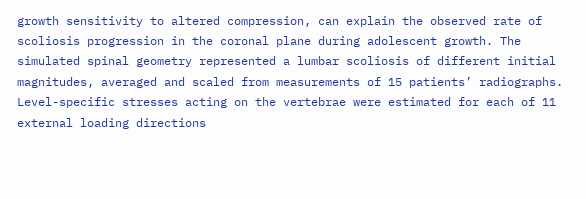growth sensitivity to altered compression, can explain the observed rate of scoliosis progression in the coronal plane during adolescent growth. The simulated spinal geometry represented a lumbar scoliosis of different initial magnitudes, averaged and scaled from measurements of 15 patients’ radiographs. Level-specific stresses acting on the vertebrae were estimated for each of 11 external loading directions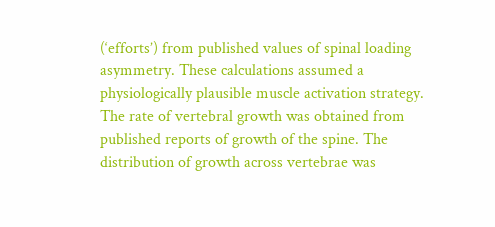(‘efforts’) from published values of spinal loading asymmetry. These calculations assumed a physiologically plausible muscle activation strategy. The rate of vertebral growth was obtained from published reports of growth of the spine. The distribution of growth across vertebrae was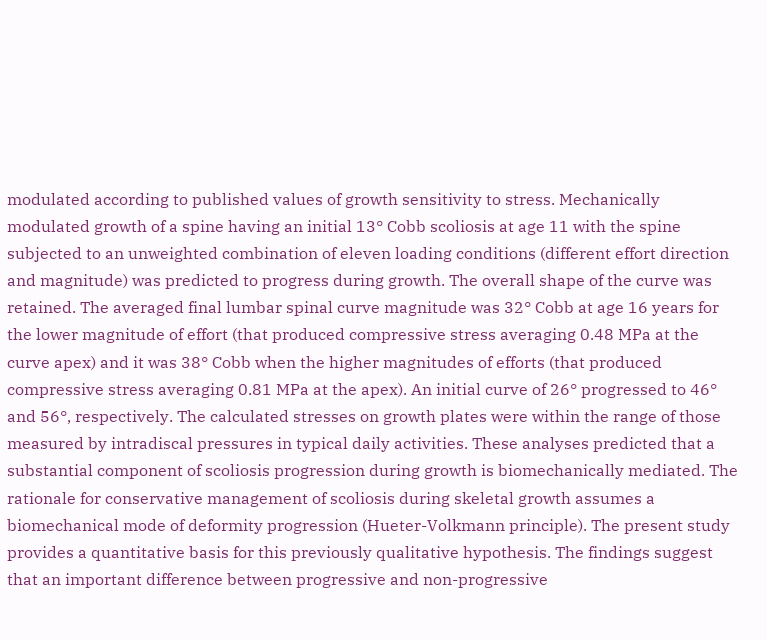modulated according to published values of growth sensitivity to stress. Mechanically modulated growth of a spine having an initial 13° Cobb scoliosis at age 11 with the spine subjected to an unweighted combination of eleven loading conditions (different effort direction and magnitude) was predicted to progress during growth. The overall shape of the curve was retained. The averaged final lumbar spinal curve magnitude was 32° Cobb at age 16 years for the lower magnitude of effort (that produced compressive stress averaging 0.48 MPa at the curve apex) and it was 38° Cobb when the higher magnitudes of efforts (that produced compressive stress averaging 0.81 MPa at the apex). An initial curve of 26° progressed to 46° and 56°, respectively. The calculated stresses on growth plates were within the range of those measured by intradiscal pressures in typical daily activities. These analyses predicted that a substantial component of scoliosis progression during growth is biomechanically mediated. The rationale for conservative management of scoliosis during skeletal growth assumes a biomechanical mode of deformity progression (Hueter-Volkmann principle). The present study provides a quantitative basis for this previously qualitative hypothesis. The findings suggest that an important difference between progressive and non-progressive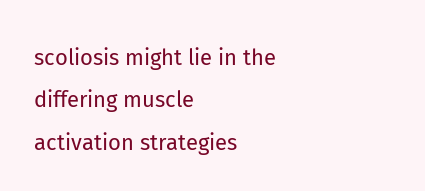scoliosis might lie in the differing muscle activation strategies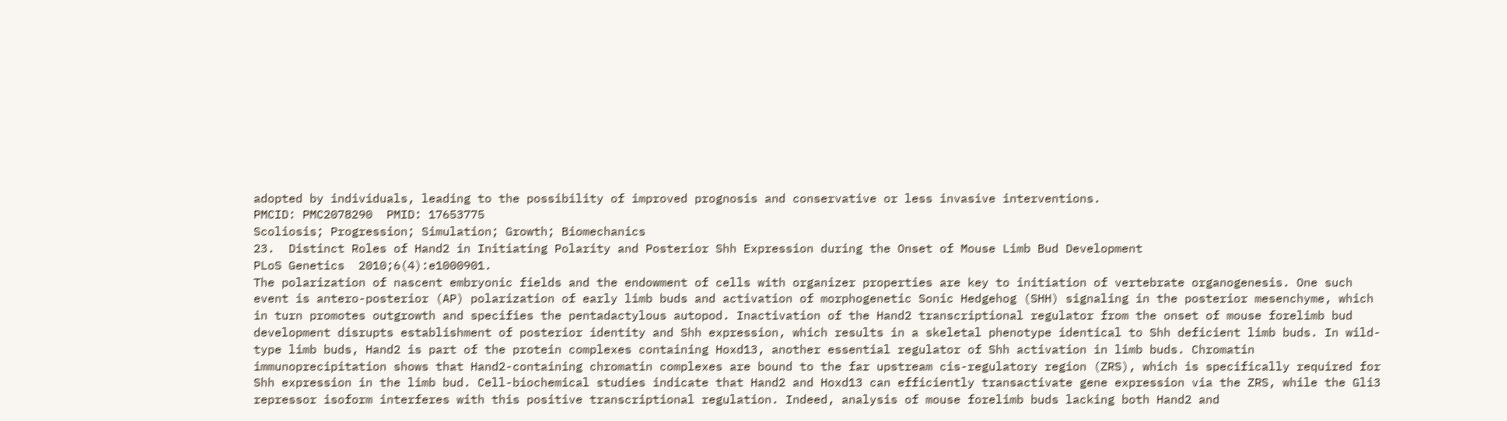adopted by individuals, leading to the possibility of improved prognosis and conservative or less invasive interventions.
PMCID: PMC2078290  PMID: 17653775
Scoliosis; Progression; Simulation; Growth; Biomechanics
23.  Distinct Roles of Hand2 in Initiating Polarity and Posterior Shh Expression during the Onset of Mouse Limb Bud Development
PLoS Genetics  2010;6(4):e1000901.
The polarization of nascent embryonic fields and the endowment of cells with organizer properties are key to initiation of vertebrate organogenesis. One such event is antero-posterior (AP) polarization of early limb buds and activation of morphogenetic Sonic Hedgehog (SHH) signaling in the posterior mesenchyme, which in turn promotes outgrowth and specifies the pentadactylous autopod. Inactivation of the Hand2 transcriptional regulator from the onset of mouse forelimb bud development disrupts establishment of posterior identity and Shh expression, which results in a skeletal phenotype identical to Shh deficient limb buds. In wild-type limb buds, Hand2 is part of the protein complexes containing Hoxd13, another essential regulator of Shh activation in limb buds. Chromatin immunoprecipitation shows that Hand2-containing chromatin complexes are bound to the far upstream cis-regulatory region (ZRS), which is specifically required for Shh expression in the limb bud. Cell-biochemical studies indicate that Hand2 and Hoxd13 can efficiently transactivate gene expression via the ZRS, while the Gli3 repressor isoform interferes with this positive transcriptional regulation. Indeed, analysis of mouse forelimb buds lacking both Hand2 and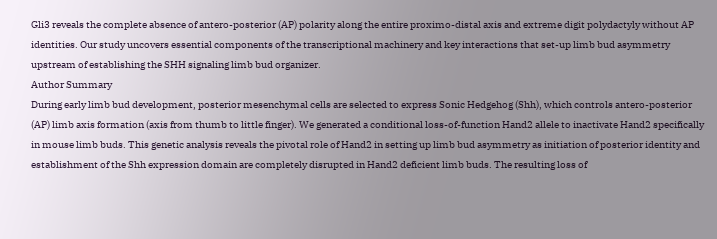Gli3 reveals the complete absence of antero-posterior (AP) polarity along the entire proximo-distal axis and extreme digit polydactyly without AP identities. Our study uncovers essential components of the transcriptional machinery and key interactions that set-up limb bud asymmetry upstream of establishing the SHH signaling limb bud organizer.
Author Summary
During early limb bud development, posterior mesenchymal cells are selected to express Sonic Hedgehog (Shh), which controls antero-posterior (AP) limb axis formation (axis from thumb to little finger). We generated a conditional loss-of-function Hand2 allele to inactivate Hand2 specifically in mouse limb buds. This genetic analysis reveals the pivotal role of Hand2 in setting up limb bud asymmetry as initiation of posterior identity and establishment of the Shh expression domain are completely disrupted in Hand2 deficient limb buds. The resulting loss of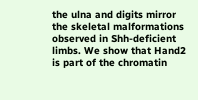the ulna and digits mirror the skeletal malformations observed in Shh-deficient limbs. We show that Hand2 is part of the chromatin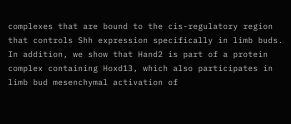complexes that are bound to the cis-regulatory region that controls Shh expression specifically in limb buds. In addition, we show that Hand2 is part of a protein complex containing Hoxd13, which also participates in limb bud mesenchymal activation of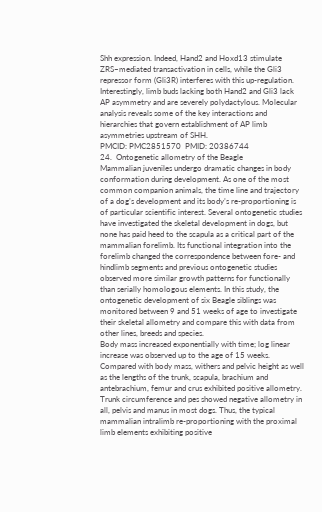Shh expression. Indeed, Hand2 and Hoxd13 stimulate ZRS–mediated transactivation in cells, while the Gli3 repressor form (Gli3R) interferes with this up-regulation. Interestingly, limb buds lacking both Hand2 and Gli3 lack AP asymmetry and are severely polydactylous. Molecular analysis reveals some of the key interactions and hierarchies that govern establishment of AP limb asymmetries upstream of SHH.
PMCID: PMC2851570  PMID: 20386744
24.  Ontogenetic allometry of the Beagle
Mammalian juveniles undergo dramatic changes in body conformation during development. As one of the most common companion animals, the time line and trajectory of a dog’s development and its body’s re-proportioning is of particular scientific interest. Several ontogenetic studies have investigated the skeletal development in dogs, but none has paid heed to the scapula as a critical part of the mammalian forelimb. Its functional integration into the forelimb changed the correspondence between fore- and hindlimb segments and previous ontogenetic studies observed more similar growth patterns for functionally than serially homologous elements. In this study, the ontogenetic development of six Beagle siblings was monitored between 9 and 51 weeks of age to investigate their skeletal allometry and compare this with data from other lines, breeds and species.
Body mass increased exponentially with time; log linear increase was observed up to the age of 15 weeks. Compared with body mass, withers and pelvic height as well as the lengths of the trunk, scapula, brachium and antebrachium, femur and crus exhibited positive allometry. Trunk circumference and pes showed negative allometry in all, pelvis and manus in most dogs. Thus, the typical mammalian intralimb re-proportioning with the proximal limb elements exhibiting positive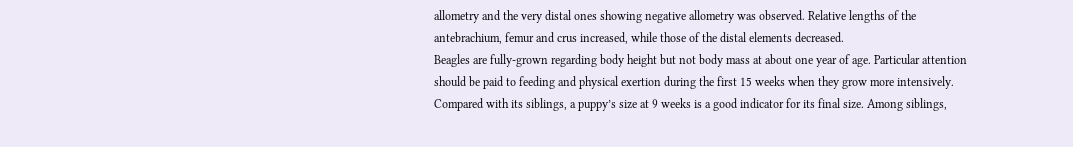allometry and the very distal ones showing negative allometry was observed. Relative lengths of the antebrachium, femur and crus increased, while those of the distal elements decreased.
Beagles are fully-grown regarding body height but not body mass at about one year of age. Particular attention should be paid to feeding and physical exertion during the first 15 weeks when they grow more intensively. Compared with its siblings, a puppy’s size at 9 weeks is a good indicator for its final size. Among siblings,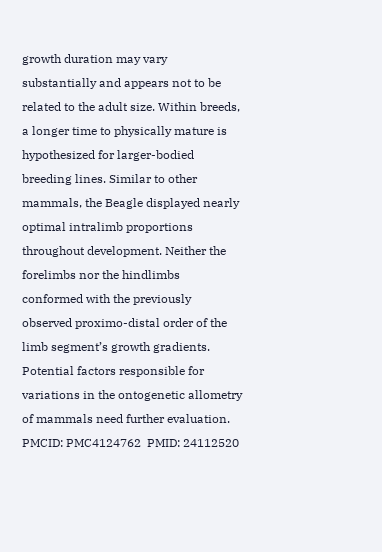growth duration may vary substantially and appears not to be related to the adult size. Within breeds, a longer time to physically mature is hypothesized for larger-bodied breeding lines. Similar to other mammals, the Beagle displayed nearly optimal intralimb proportions throughout development. Neither the forelimbs nor the hindlimbs conformed with the previously observed proximo-distal order of the limb segment’s growth gradients. Potential factors responsible for variations in the ontogenetic allometry of mammals need further evaluation.
PMCID: PMC4124762  PMID: 24112520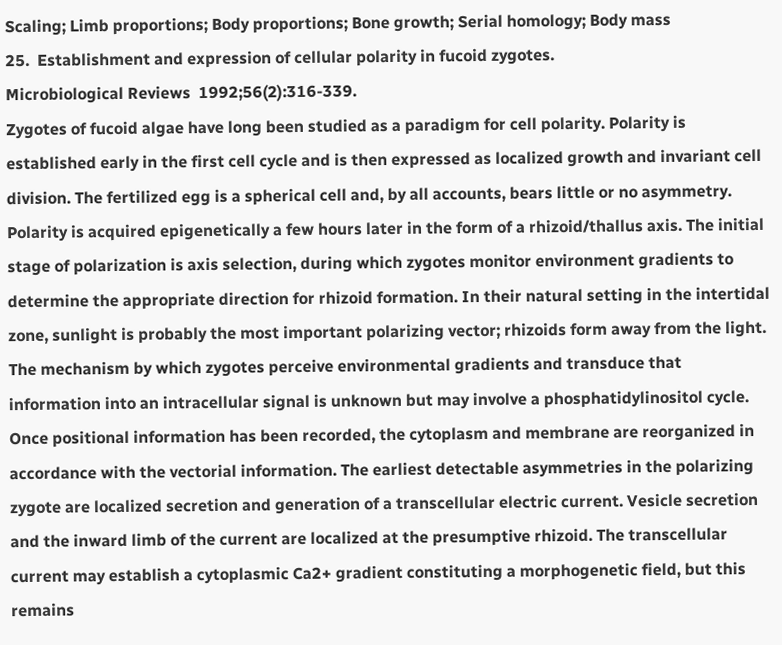Scaling; Limb proportions; Body proportions; Bone growth; Serial homology; Body mass
25.  Establishment and expression of cellular polarity in fucoid zygotes.
Microbiological Reviews  1992;56(2):316-339.
Zygotes of fucoid algae have long been studied as a paradigm for cell polarity. Polarity is established early in the first cell cycle and is then expressed as localized growth and invariant cell division. The fertilized egg is a spherical cell and, by all accounts, bears little or no asymmetry. Polarity is acquired epigenetically a few hours later in the form of a rhizoid/thallus axis. The initial stage of polarization is axis selection, during which zygotes monitor environment gradients to determine the appropriate direction for rhizoid formation. In their natural setting in the intertidal zone, sunlight is probably the most important polarizing vector; rhizoids form away from the light. The mechanism by which zygotes perceive environmental gradients and transduce that information into an intracellular signal is unknown but may involve a phosphatidylinositol cycle. Once positional information has been recorded, the cytoplasm and membrane are reorganized in accordance with the vectorial information. The earliest detectable asymmetries in the polarizing zygote are localized secretion and generation of a transcellular electric current. Vesicle secretion and the inward limb of the current are localized at the presumptive rhizoid. The transcellular current may establish a cytoplasmic Ca2+ gradient constituting a morphogenetic field, but this remains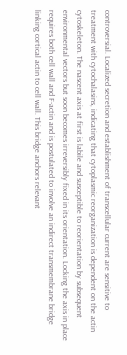controversial. Localized secretion and establishment of transcellular current are sensitive to treatment with cytochalasins, indicating that cytoplasmic reorganization is dependent on the actin cytoskeleton. The nascent axis at first is labile and susceptible to reorientation by subsequent environmental vectors but soon becomes irreversibly fixed in its orientation. Locking the axis in place requires both cell wall and F-actin and is postulated to involve an indirect transmembrane bridge linking cortical actin to cell wall. This bridge anchors relevant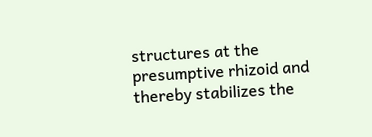structures at the presumptive rhizoid and thereby stabilizes the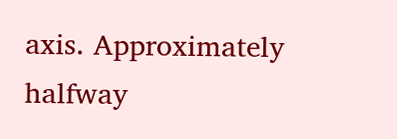axis. Approximately halfway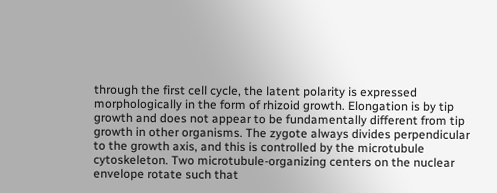through the first cell cycle, the latent polarity is expressed morphologically in the form of rhizoid growth. Elongation is by tip growth and does not appear to be fundamentally different from tip growth in other organisms. The zygote always divides perpendicular to the growth axis, and this is controlled by the microtubule cytoskeleton. Two microtubule-organizing centers on the nuclear envelope rotate such that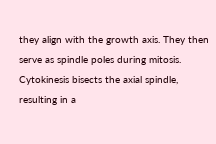they align with the growth axis. They then serve as spindle poles during mitosis. Cytokinesis bisects the axial spindle, resulting in a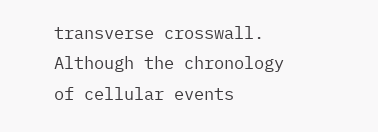transverse crosswall. Although the chronology of cellular events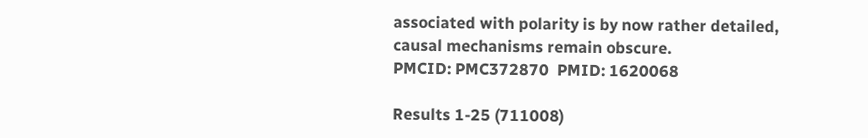associated with polarity is by now rather detailed, causal mechanisms remain obscure.
PMCID: PMC372870  PMID: 1620068

Results 1-25 (711008)